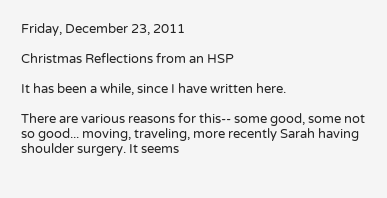Friday, December 23, 2011

Christmas Reflections from an HSP

It has been a while, since I have written here.

There are various reasons for this-- some good, some not so good... moving, traveling, more recently Sarah having shoulder surgery. It seems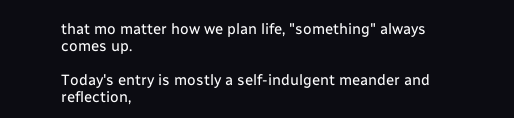that mo matter how we plan life, "something" always comes up.

Today's entry is mostly a self-indulgent meander and reflection,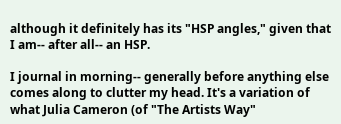although it definitely has its "HSP angles," given that I am-- after all-- an HSP.

I journal in morning-- generally before anything else comes along to clutter my head. It's a variation of what Julia Cameron (of "The Artists Way"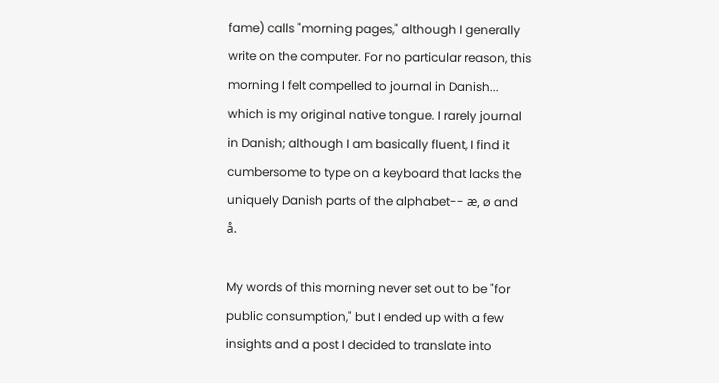fame) calls "morning pages," although I generally write on the computer. For no particular reason, this morning I felt compelled to journal in Danish... which is my original native tongue. I rarely journal in Danish; although I am basically fluent, I find it cumbersome to type on a keyboard that lacks the uniquely Danish parts of the alphabet-- æ, ø and å.

My words of this morning never set out to be "for public consumption," but I ended up with a few insights and a post I decided to translate into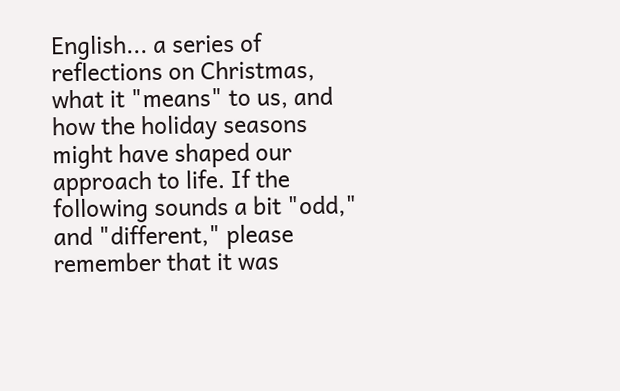English... a series of reflections on Christmas, what it "means" to us, and how the holiday seasons might have shaped our approach to life. If the following sounds a bit "odd," and "different," please remember that it was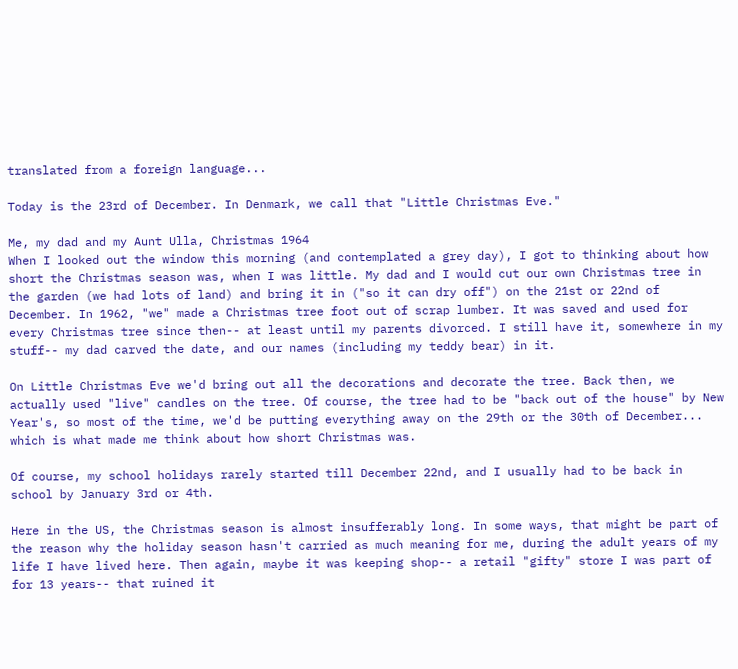translated from a foreign language...

Today is the 23rd of December. In Denmark, we call that "Little Christmas Eve."

Me, my dad and my Aunt Ulla, Christmas 1964
When I looked out the window this morning (and contemplated a grey day), I got to thinking about how short the Christmas season was, when I was little. My dad and I would cut our own Christmas tree in the garden (we had lots of land) and bring it in ("so it can dry off") on the 21st or 22nd of December. In 1962, "we" made a Christmas tree foot out of scrap lumber. It was saved and used for every Christmas tree since then-- at least until my parents divorced. I still have it, somewhere in my stuff-- my dad carved the date, and our names (including my teddy bear) in it.

On Little Christmas Eve we'd bring out all the decorations and decorate the tree. Back then, we actually used "live" candles on the tree. Of course, the tree had to be "back out of the house" by New Year's, so most of the time, we'd be putting everything away on the 29th or the 30th of December... which is what made me think about how short Christmas was.

Of course, my school holidays rarely started till December 22nd, and I usually had to be back in school by January 3rd or 4th.

Here in the US, the Christmas season is almost insufferably long. In some ways, that might be part of the reason why the holiday season hasn't carried as much meaning for me, during the adult years of my life I have lived here. Then again, maybe it was keeping shop-- a retail "gifty" store I was part of for 13 years-- that ruined it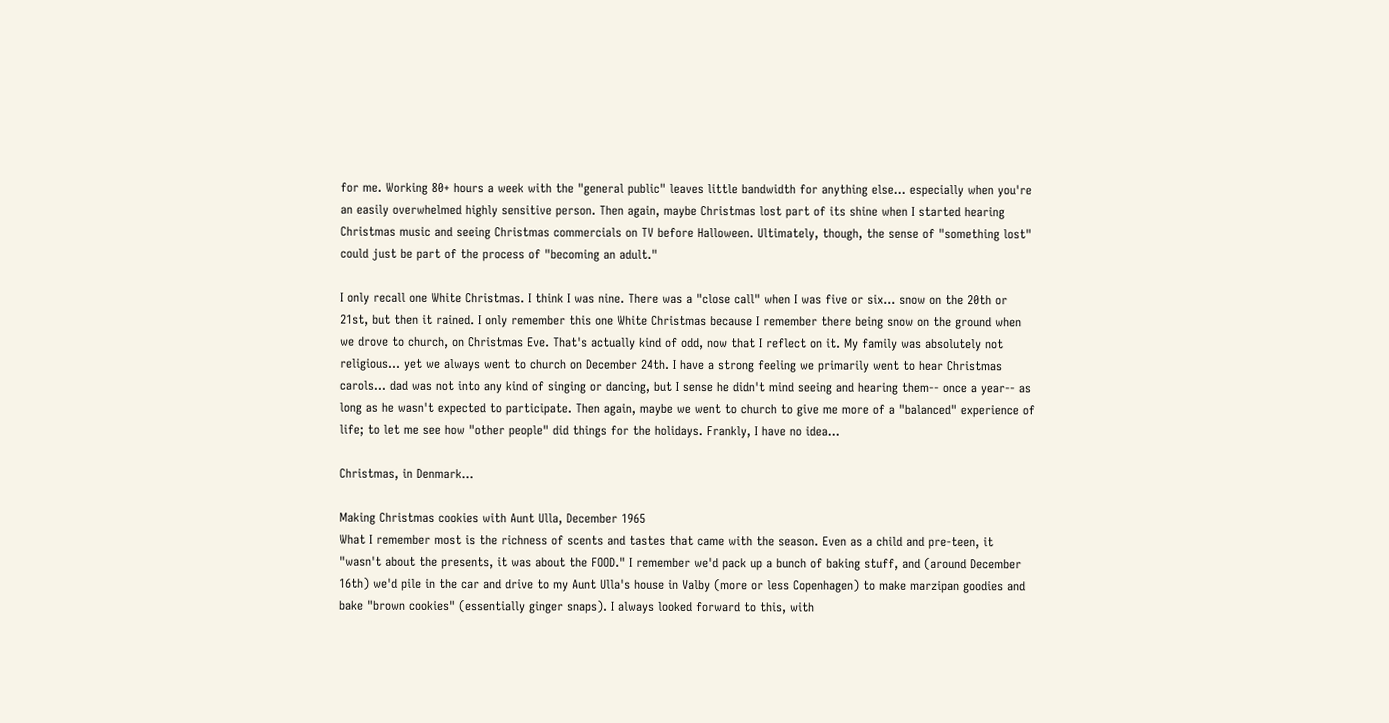for me. Working 80+ hours a week with the "general public" leaves little bandwidth for anything else... especially when you're an easily overwhelmed highly sensitive person. Then again, maybe Christmas lost part of its shine when I started hearing Christmas music and seeing Christmas commercials on TV before Halloween. Ultimately, though, the sense of "something lost" could just be part of the process of "becoming an adult."

I only recall one White Christmas. I think I was nine. There was a "close call" when I was five or six... snow on the 20th or 21st, but then it rained. I only remember this one White Christmas because I remember there being snow on the ground when we drove to church, on Christmas Eve. That's actually kind of odd, now that I reflect on it. My family was absolutely not religious... yet we always went to church on December 24th. I have a strong feeling we primarily went to hear Christmas carols... dad was not into any kind of singing or dancing, but I sense he didn't mind seeing and hearing them-- once a year-- as long as he wasn't expected to participate. Then again, maybe we went to church to give me more of a "balanced" experience of life; to let me see how "other people" did things for the holidays. Frankly, I have no idea...

Christmas, in Denmark...

Making Christmas cookies with Aunt Ulla, December 1965
What I remember most is the richness of scents and tastes that came with the season. Even as a child and pre-teen, it "wasn't about the presents, it was about the FOOD." I remember we'd pack up a bunch of baking stuff, and (around December 16th) we'd pile in the car and drive to my Aunt Ulla's house in Valby (more or less Copenhagen) to make marzipan goodies and bake "brown cookies" (essentially ginger snaps). I always looked forward to this, with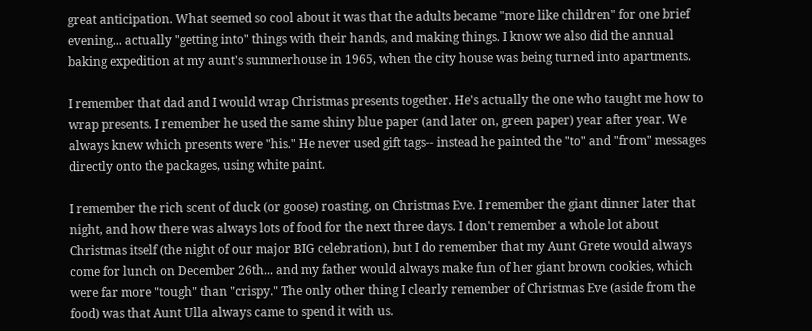great anticipation. What seemed so cool about it was that the adults became "more like children" for one brief evening... actually "getting into" things with their hands, and making things. I know we also did the annual baking expedition at my aunt's summerhouse in 1965, when the city house was being turned into apartments.

I remember that dad and I would wrap Christmas presents together. He's actually the one who taught me how to wrap presents. I remember he used the same shiny blue paper (and later on, green paper) year after year. We always knew which presents were "his." He never used gift tags-- instead he painted the "to" and "from" messages directly onto the packages, using white paint.

I remember the rich scent of duck (or goose) roasting, on Christmas Eve. I remember the giant dinner later that night, and how there was always lots of food for the next three days. I don't remember a whole lot about Christmas itself (the night of our major BIG celebration), but I do remember that my Aunt Grete would always come for lunch on December 26th... and my father would always make fun of her giant brown cookies, which were far more "tough" than "crispy." The only other thing I clearly remember of Christmas Eve (aside from the food) was that Aunt Ulla always came to spend it with us.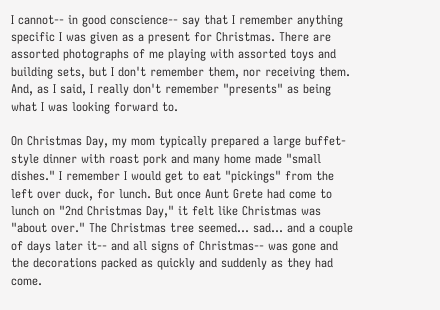I cannot-- in good conscience-- say that I remember anything specific I was given as a present for Christmas. There are assorted photographs of me playing with assorted toys and building sets, but I don't remember them, nor receiving them. And, as I said, I really don't remember "presents" as being what I was looking forward to.

On Christmas Day, my mom typically prepared a large buffet-style dinner with roast pork and many home made "small dishes." I remember I would get to eat "pickings" from the left over duck, for lunch. But once Aunt Grete had come to lunch on "2nd Christmas Day," it felt like Christmas was "about over." The Christmas tree seemed... sad... and a couple of days later it-- and all signs of Christmas-- was gone and the decorations packed as quickly and suddenly as they had come.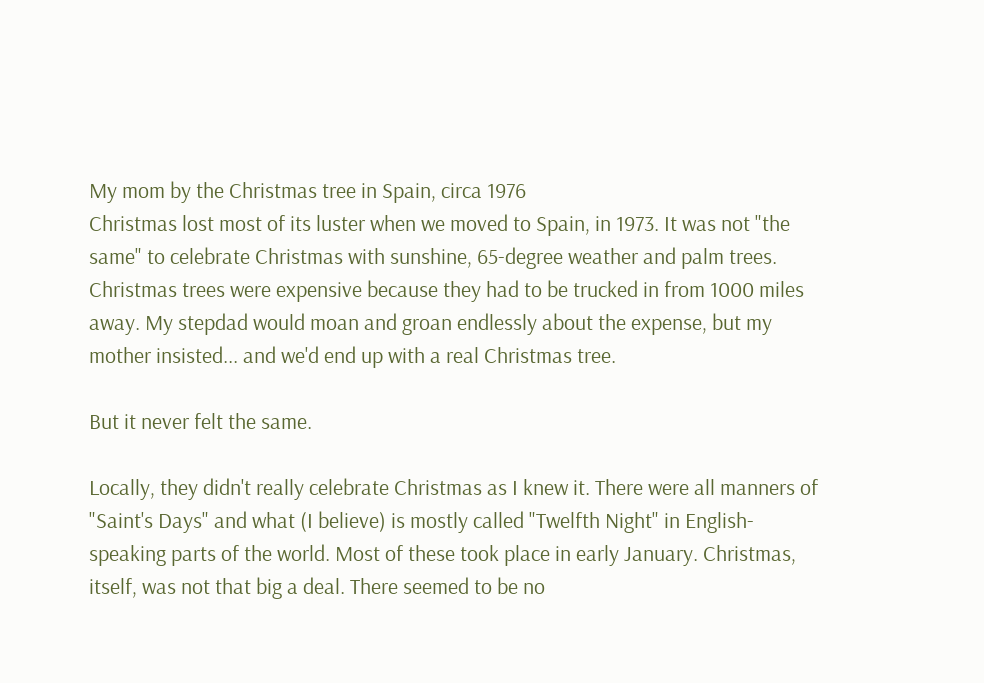My mom by the Christmas tree in Spain, circa 1976
Christmas lost most of its luster when we moved to Spain, in 1973. It was not "the same" to celebrate Christmas with sunshine, 65-degree weather and palm trees. Christmas trees were expensive because they had to be trucked in from 1000 miles away. My stepdad would moan and groan endlessly about the expense, but my mother insisted... and we'd end up with a real Christmas tree.

But it never felt the same.

Locally, they didn't really celebrate Christmas as I knew it. There were all manners of "Saint's Days" and what (I believe) is mostly called "Twelfth Night" in English-speaking parts of the world. Most of these took place in early January. Christmas, itself, was not that big a deal. There seemed to be no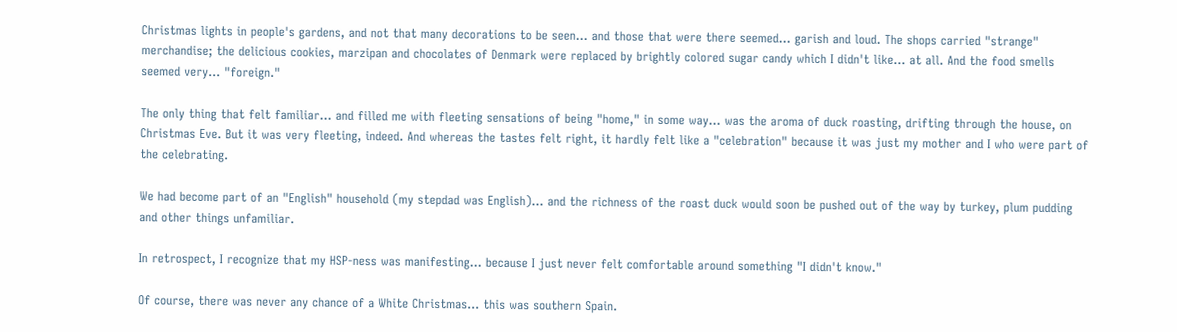Christmas lights in people's gardens, and not that many decorations to be seen... and those that were there seemed... garish and loud. The shops carried "strange" merchandise; the delicious cookies, marzipan and chocolates of Denmark were replaced by brightly colored sugar candy which I didn't like... at all. And the food smells seemed very... "foreign."

The only thing that felt familiar... and filled me with fleeting sensations of being "home," in some way... was the aroma of duck roasting, drifting through the house, on Christmas Eve. But it was very fleeting, indeed. And whereas the tastes felt right, it hardly felt like a "celebration" because it was just my mother and I who were part of the celebrating.

We had become part of an "English" household (my stepdad was English)... and the richness of the roast duck would soon be pushed out of the way by turkey, plum pudding and other things unfamiliar.

In retrospect, I recognize that my HSP-ness was manifesting... because I just never felt comfortable around something "I didn't know."

Of course, there was never any chance of a White Christmas... this was southern Spain.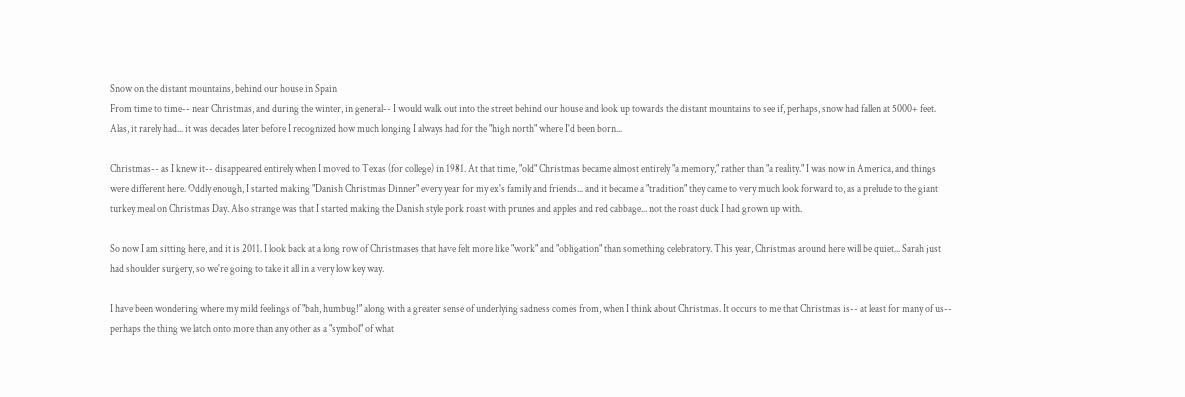Snow on the distant mountains, behind our house in Spain
From time to time-- near Christmas, and during the winter, in general-- I would walk out into the street behind our house and look up towards the distant mountains to see if, perhaps, snow had fallen at 5000+ feet. Alas, it rarely had... it was decades later before I recognized how much longing I always had for the "high north" where I'd been born...

Christmas-- as I knew it-- disappeared entirely when I moved to Texas (for college) in 1981. At that time, "old" Christmas became almost entirely "a memory," rather than "a reality." I was now in America, and things were different here. Oddly enough, I started making "Danish Christmas Dinner" every year for my ex's family and friends... and it became a "tradition" they came to very much look forward to, as a prelude to the giant turkey meal on Christmas Day. Also strange was that I started making the Danish style pork roast with prunes and apples and red cabbage... not the roast duck I had grown up with.

So now I am sitting here, and it is 2011. I look back at a long row of Christmases that have felt more like "work" and "obligation" than something celebratory. This year, Christmas around here will be quiet... Sarah just had shoulder surgery, so we're going to take it all in a very low key way.

I have been wondering where my mild feelings of "bah, humbug!" along with a greater sense of underlying sadness comes from, when I think about Christmas. It occurs to me that Christmas is-- at least for many of us-- perhaps the thing we latch onto more than any other as a "symbol" of what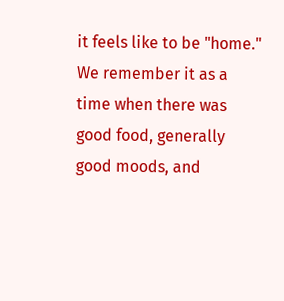it feels like to be "home." We remember it as a time when there was good food, generally good moods, and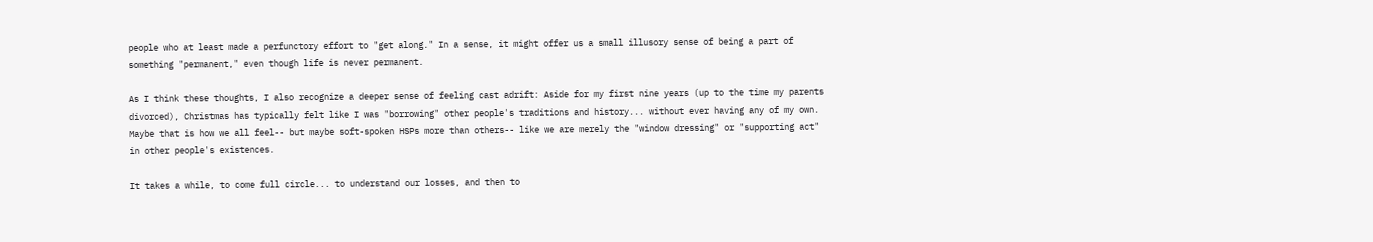people who at least made a perfunctory effort to "get along." In a sense, it might offer us a small illusory sense of being a part of something "permanent," even though life is never permanent.

As I think these thoughts, I also recognize a deeper sense of feeling cast adrift: Aside for my first nine years (up to the time my parents divorced), Christmas has typically felt like I was "borrowing" other people's traditions and history... without ever having any of my own. Maybe that is how we all feel-- but maybe soft-spoken HSPs more than others-- like we are merely the "window dressing" or "supporting act" in other people's existences.

It takes a while, to come full circle... to understand our losses, and then to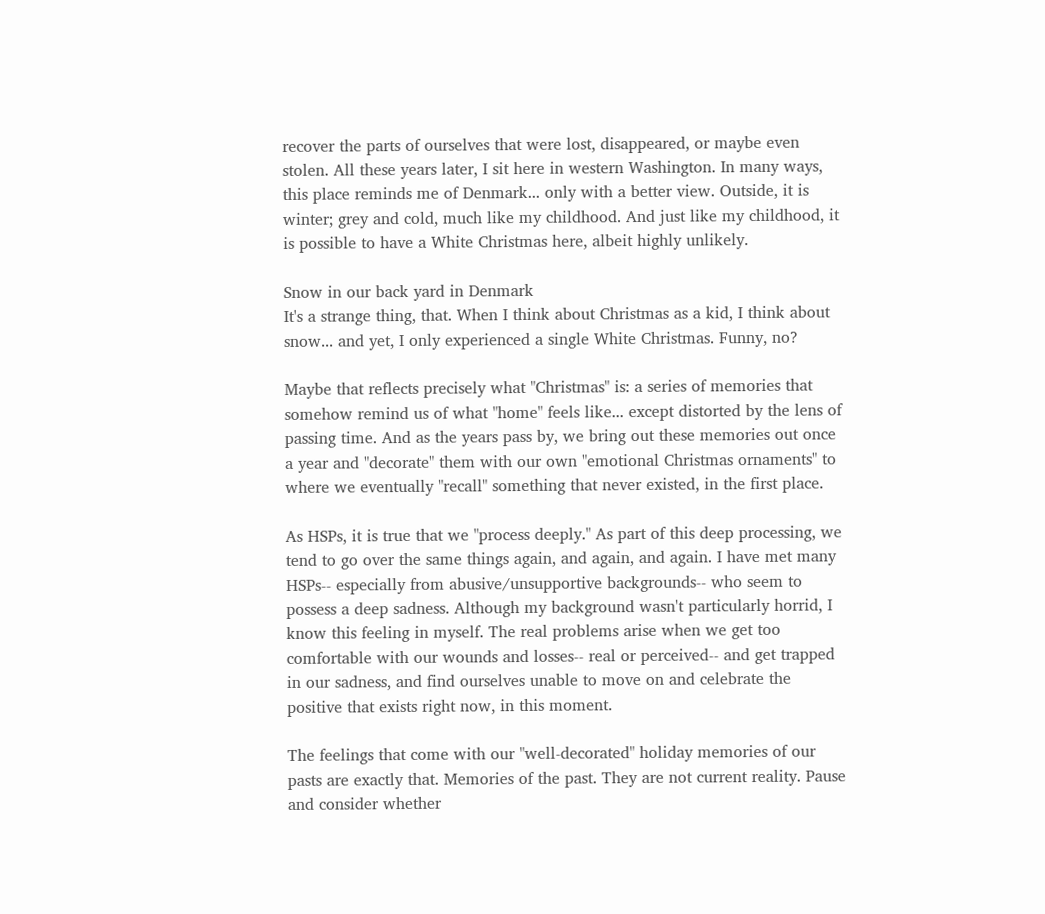recover the parts of ourselves that were lost, disappeared, or maybe even stolen. All these years later, I sit here in western Washington. In many ways, this place reminds me of Denmark... only with a better view. Outside, it is winter; grey and cold, much like my childhood. And just like my childhood, it is possible to have a White Christmas here, albeit highly unlikely.

Snow in our back yard in Denmark
It's a strange thing, that. When I think about Christmas as a kid, I think about snow... and yet, I only experienced a single White Christmas. Funny, no?

Maybe that reflects precisely what "Christmas" is: a series of memories that somehow remind us of what "home" feels like... except distorted by the lens of passing time. And as the years pass by, we bring out these memories out once a year and "decorate" them with our own "emotional Christmas ornaments" to where we eventually "recall" something that never existed, in the first place.

As HSPs, it is true that we "process deeply." As part of this deep processing, we tend to go over the same things again, and again, and again. I have met many HSPs-- especially from abusive/unsupportive backgrounds-- who seem to possess a deep sadness. Although my background wasn't particularly horrid, I know this feeling in myself. The real problems arise when we get too comfortable with our wounds and losses-- real or perceived-- and get trapped in our sadness, and find ourselves unable to move on and celebrate the positive that exists right now, in this moment.

The feelings that come with our "well-decorated" holiday memories of our pasts are exactly that. Memories of the past. They are not current reality. Pause and consider whether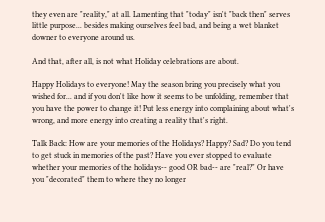they even are "reality," at all. Lamenting that "today" isn't "back then" serves little purpose... besides making ourselves feel bad, and being a wet blanket downer to everyone around us.

And that, after all, is not what Holiday celebrations are about.

Happy Holidays to everyone! May the season bring you precisely what you wished for... and if you don't like how it seems to be unfolding, remember that you have the power to change it! Put less energy into complaining about what's wrong, and more energy into creating a reality that's right.

Talk Back: How are your memories of the Holidays? Happy? Sad? Do you tend to get stuck in memories of the past? Have you ever stopped to evaluate whether your memories of the holidays-- good OR bad-- are "real?" Or have you "decorated" them to where they no longer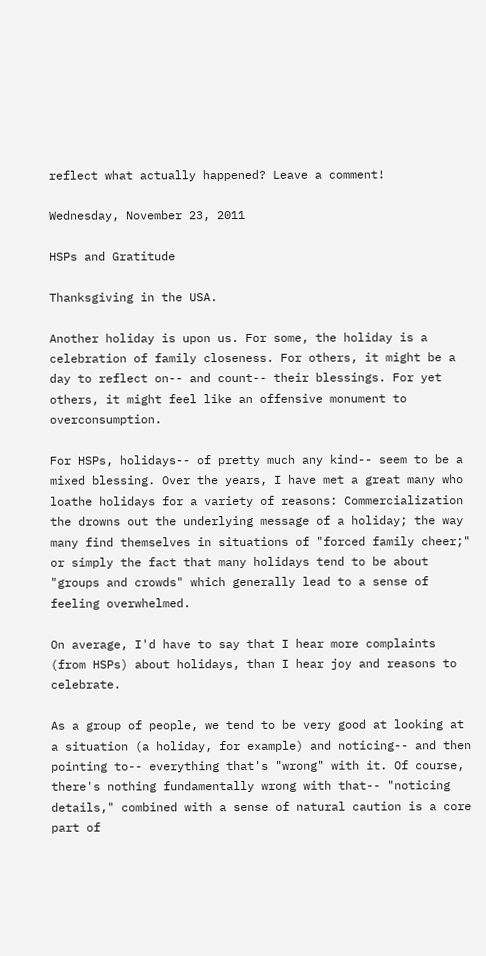reflect what actually happened? Leave a comment!

Wednesday, November 23, 2011

HSPs and Gratitude

Thanksgiving in the USA.

Another holiday is upon us. For some, the holiday is a celebration of family closeness. For others, it might be a day to reflect on-- and count-- their blessings. For yet others, it might feel like an offensive monument to overconsumption.

For HSPs, holidays-- of pretty much any kind-- seem to be a mixed blessing. Over the years, I have met a great many who loathe holidays for a variety of reasons: Commercialization the drowns out the underlying message of a holiday; the way many find themselves in situations of "forced family cheer;" or simply the fact that many holidays tend to be about "groups and crowds" which generally lead to a sense of feeling overwhelmed.

On average, I'd have to say that I hear more complaints (from HSPs) about holidays, than I hear joy and reasons to celebrate.

As a group of people, we tend to be very good at looking at a situation (a holiday, for example) and noticing-- and then pointing to-- everything that's "wrong" with it. Of course, there's nothing fundamentally wrong with that-- "noticing details," combined with a sense of natural caution is a core part of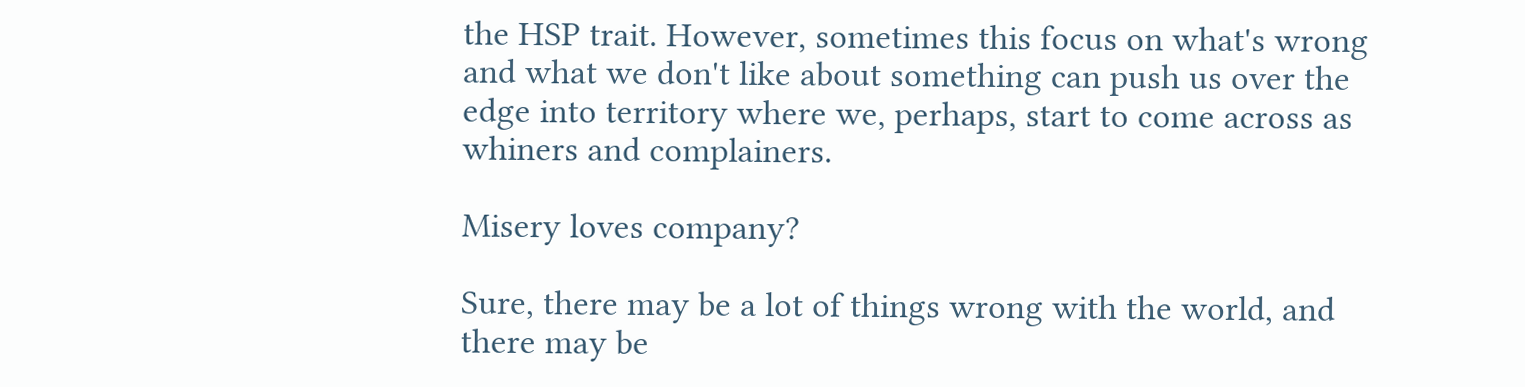the HSP trait. However, sometimes this focus on what's wrong and what we don't like about something can push us over the edge into territory where we, perhaps, start to come across as whiners and complainers.

Misery loves company?

Sure, there may be a lot of things wrong with the world, and there may be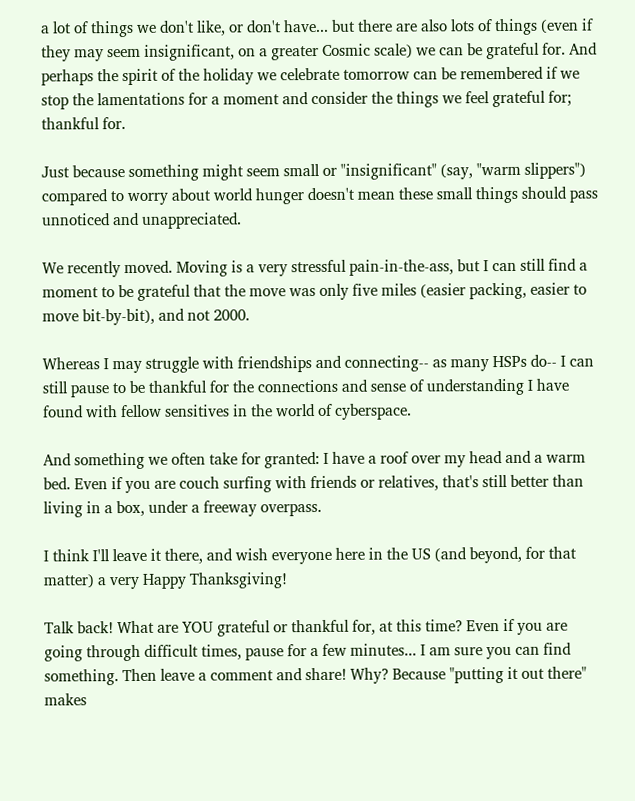a lot of things we don't like, or don't have... but there are also lots of things (even if they may seem insignificant, on a greater Cosmic scale) we can be grateful for. And perhaps the spirit of the holiday we celebrate tomorrow can be remembered if we stop the lamentations for a moment and consider the things we feel grateful for; thankful for.

Just because something might seem small or "insignificant" (say, "warm slippers") compared to worry about world hunger doesn't mean these small things should pass unnoticed and unappreciated.

We recently moved. Moving is a very stressful pain-in-the-ass, but I can still find a moment to be grateful that the move was only five miles (easier packing, easier to move bit-by-bit), and not 2000.

Whereas I may struggle with friendships and connecting-- as many HSPs do-- I can still pause to be thankful for the connections and sense of understanding I have found with fellow sensitives in the world of cyberspace.

And something we often take for granted: I have a roof over my head and a warm bed. Even if you are couch surfing with friends or relatives, that's still better than living in a box, under a freeway overpass.

I think I'll leave it there, and wish everyone here in the US (and beyond, for that matter) a very Happy Thanksgiving!

Talk back! What are YOU grateful or thankful for, at this time? Even if you are going through difficult times, pause for a few minutes... I am sure you can find something. Then leave a comment and share! Why? Because "putting it out there" makes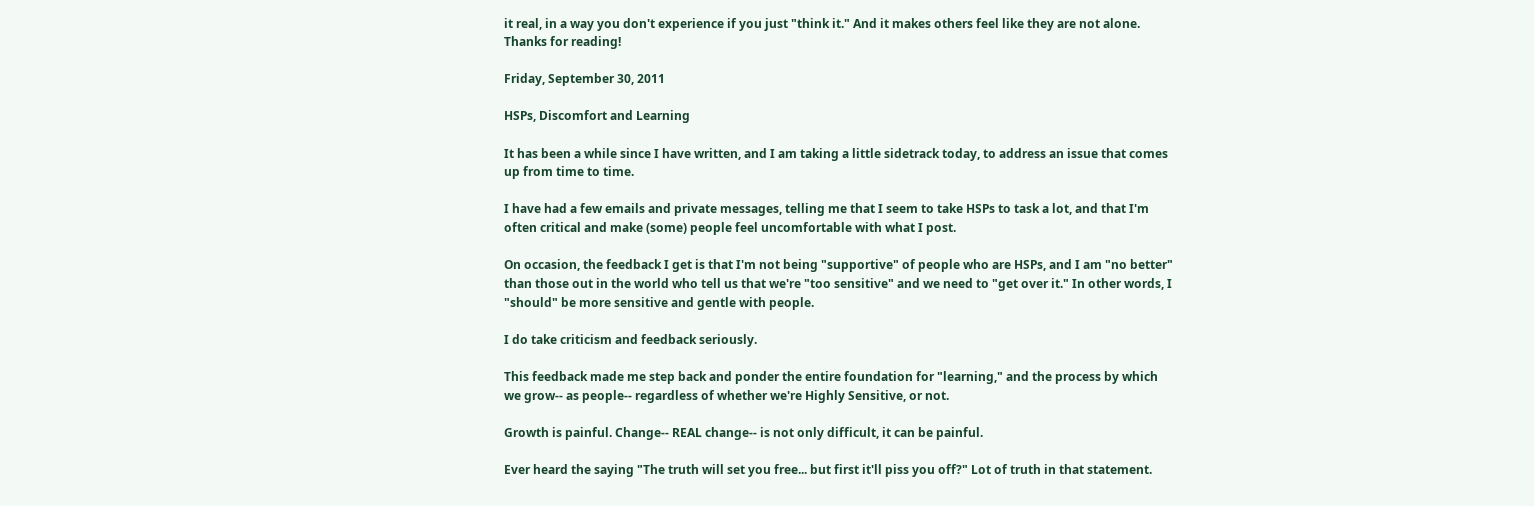it real, in a way you don't experience if you just "think it." And it makes others feel like they are not alone. Thanks for reading!

Friday, September 30, 2011

HSPs, Discomfort and Learning

It has been a while since I have written, and I am taking a little sidetrack today, to address an issue that comes up from time to time.

I have had a few emails and private messages, telling me that I seem to take HSPs to task a lot, and that I'm often critical and make (some) people feel uncomfortable with what I post.

On occasion, the feedback I get is that I'm not being "supportive" of people who are HSPs, and I am "no better" than those out in the world who tell us that we're "too sensitive" and we need to "get over it." In other words, I "should" be more sensitive and gentle with people.

I do take criticism and feedback seriously.

This feedback made me step back and ponder the entire foundation for "learning," and the process by which we grow-- as people-- regardless of whether we're Highly Sensitive, or not.

Growth is painful. Change-- REAL change-- is not only difficult, it can be painful.

Ever heard the saying "The truth will set you free... but first it'll piss you off?" Lot of truth in that statement.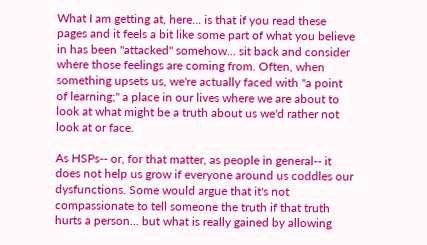What I am getting at, here... is that if you read these pages and it feels a bit like some part of what you believe in has been "attacked" somehow... sit back and consider where those feelings are coming from. Often, when something upsets us, we're actually faced with "a point of learning;" a place in our lives where we are about to look at what might be a truth about us we'd rather not look at or face.

As HSPs-- or, for that matter, as people in general-- it does not help us grow if everyone around us coddles our dysfunctions. Some would argue that it's not compassionate to tell someone the truth if that truth hurts a person... but what is really gained by allowing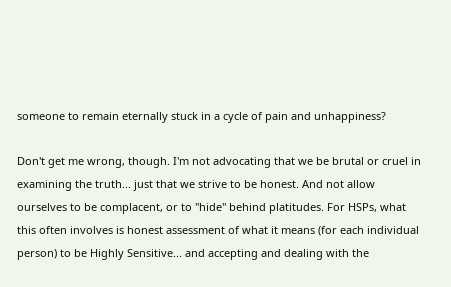someone to remain eternally stuck in a cycle of pain and unhappiness?

Don't get me wrong, though. I'm not advocating that we be brutal or cruel in examining the truth... just that we strive to be honest. And not allow ourselves to be complacent, or to "hide" behind platitudes. For HSPs, what this often involves is honest assessment of what it means (for each individual person) to be Highly Sensitive... and accepting and dealing with the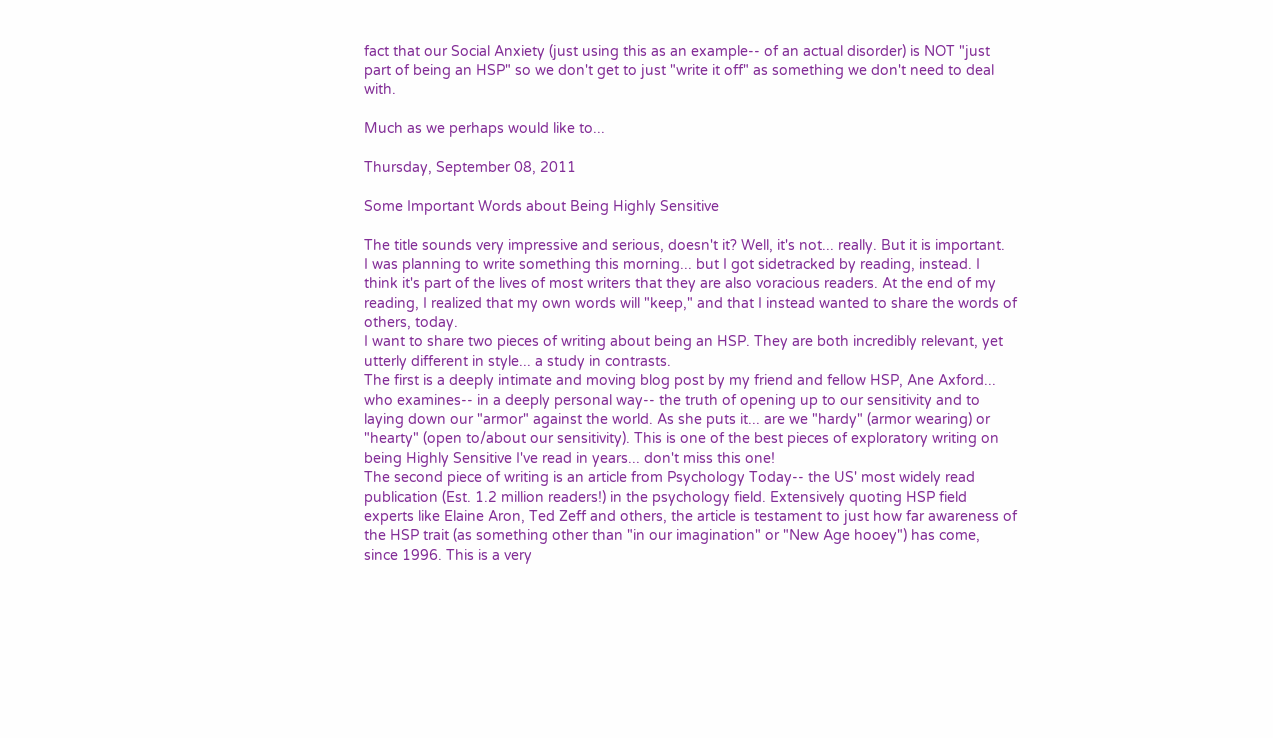fact that our Social Anxiety (just using this as an example-- of an actual disorder) is NOT "just part of being an HSP" so we don't get to just "write it off" as something we don't need to deal with.

Much as we perhaps would like to...

Thursday, September 08, 2011

Some Important Words about Being Highly Sensitive

The title sounds very impressive and serious, doesn't it? Well, it's not... really. But it is important.
I was planning to write something this morning... but I got sidetracked by reading, instead. I think it's part of the lives of most writers that they are also voracious readers. At the end of my reading, I realized that my own words will "keep," and that I instead wanted to share the words of others, today.
I want to share two pieces of writing about being an HSP. They are both incredibly relevant, yet utterly different in style... a study in contrasts.
The first is a deeply intimate and moving blog post by my friend and fellow HSP, Ane Axford... who examines-- in a deeply personal way-- the truth of opening up to our sensitivity and to laying down our "armor" against the world. As she puts it... are we "hardy" (armor wearing) or "hearty" (open to/about our sensitivity). This is one of the best pieces of exploratory writing on being Highly Sensitive I've read in years... don't miss this one!
The second piece of writing is an article from Psychology Today-- the US' most widely read publication (Est. 1.2 million readers!) in the psychology field. Extensively quoting HSP field experts like Elaine Aron, Ted Zeff and others, the article is testament to just how far awareness of the HSP trait (as something other than "in our imagination" or "New Age hooey") has come, since 1996. This is a very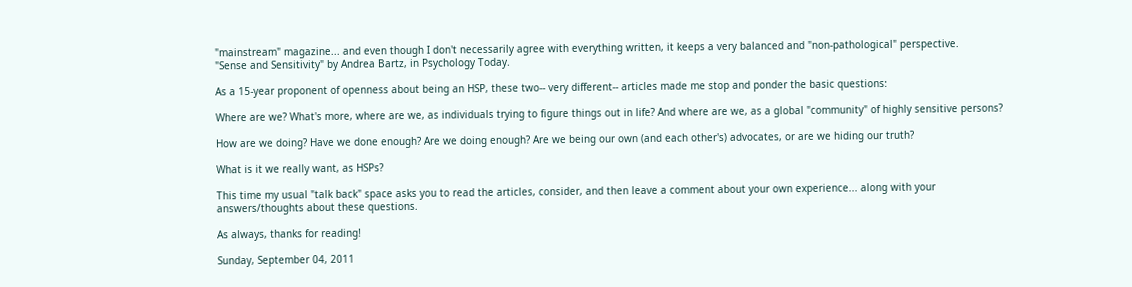"mainstream" magazine... and even though I don't necessarily agree with everything written, it keeps a very balanced and "non-pathological" perspective.
"Sense and Sensitivity" by Andrea Bartz, in Psychology Today.

As a 15-year proponent of openness about being an HSP, these two-- very different-- articles made me stop and ponder the basic questions:

Where are we? What's more, where are we, as individuals trying to figure things out in life? And where are we, as a global "community" of highly sensitive persons?

How are we doing? Have we done enough? Are we doing enough? Are we being our own (and each other's) advocates, or are we hiding our truth?

What is it we really want, as HSPs?

This time my usual "talk back" space asks you to read the articles, consider, and then leave a comment about your own experience... along with your answers/thoughts about these questions.

As always, thanks for reading!

Sunday, September 04, 2011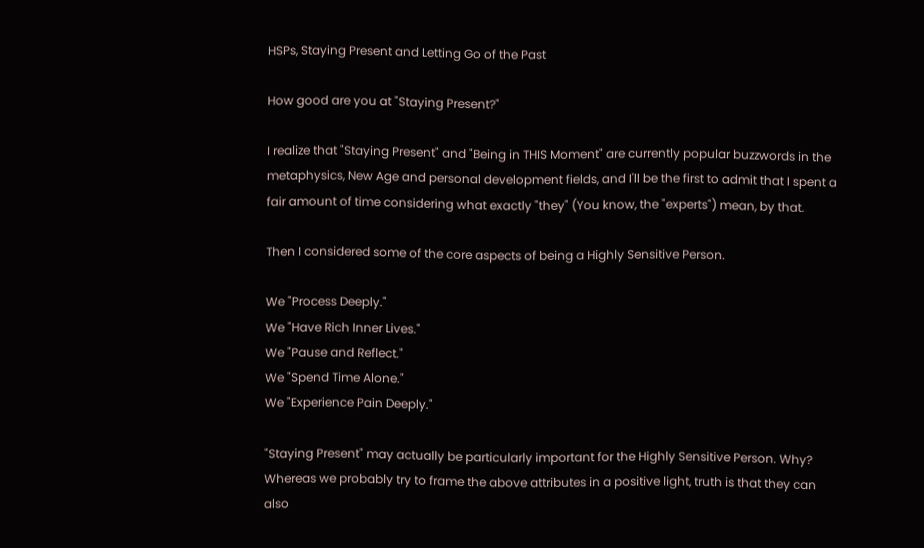HSPs, Staying Present and Letting Go of the Past

How good are you at "Staying Present?"

I realize that "Staying Present" and "Being in THIS Moment" are currently popular buzzwords in the metaphysics, New Age and personal development fields, and I'll be the first to admit that I spent a fair amount of time considering what exactly "they" (You know, the "experts") mean, by that.

Then I considered some of the core aspects of being a Highly Sensitive Person.

We "Process Deeply."
We "Have Rich Inner Lives."
We "Pause and Reflect."
We "Spend Time Alone."
We "Experience Pain Deeply."

"Staying Present" may actually be particularly important for the Highly Sensitive Person. Why? Whereas we probably try to frame the above attributes in a positive light, truth is that they can also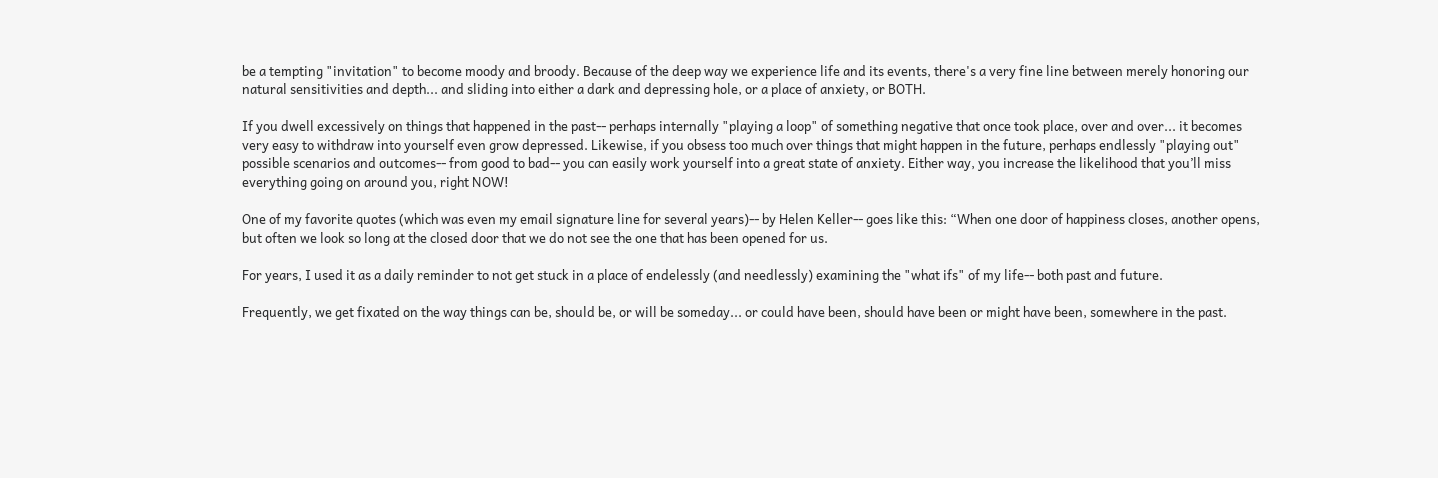be a tempting "invitation" to become moody and broody. Because of the deep way we experience life and its events, there's a very fine line between merely honoring our natural sensitivities and depth... and sliding into either a dark and depressing hole, or a place of anxiety, or BOTH.

If you dwell excessively on things that happened in the past-- perhaps internally "playing a loop" of something negative that once took place, over and over... it becomes very easy to withdraw into yourself even grow depressed. Likewise, if you obsess too much over things that might happen in the future, perhaps endlessly "playing out" possible scenarios and outcomes-- from good to bad-- you can easily work yourself into a great state of anxiety. Either way, you increase the likelihood that you’ll miss everything going on around you, right NOW!

One of my favorite quotes (which was even my email signature line for several years)-- by Helen Keller-- goes like this: “When one door of happiness closes, another opens, but often we look so long at the closed door that we do not see the one that has been opened for us.

For years, I used it as a daily reminder to not get stuck in a place of endelessly (and needlessly) examining the "what ifs" of my life-- both past and future.

Frequently, we get fixated on the way things can be, should be, or will be someday... or could have been, should have been or might have been, somewhere in the past.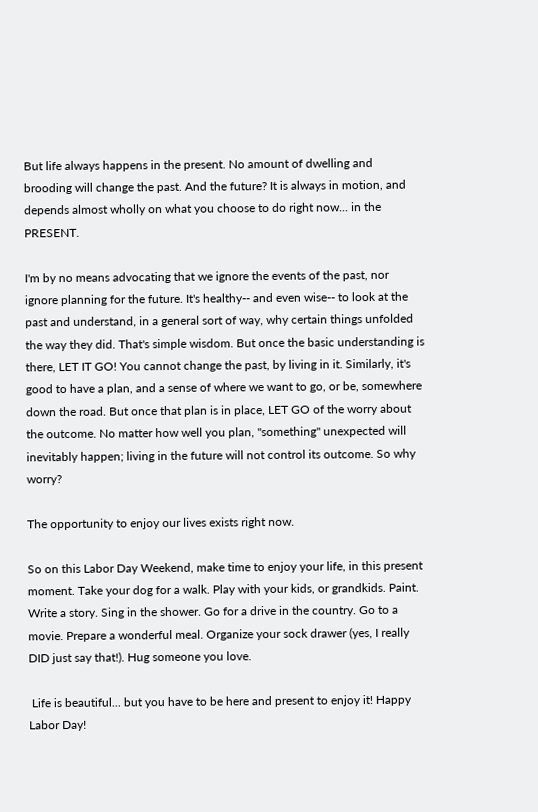But life always happens in the present. No amount of dwelling and brooding will change the past. And the future? It is always in motion, and depends almost wholly on what you choose to do right now... in the PRESENT.

I'm by no means advocating that we ignore the events of the past, nor ignore planning for the future. It's healthy-- and even wise-- to look at the past and understand, in a general sort of way, why certain things unfolded the way they did. That's simple wisdom. But once the basic understanding is there, LET IT GO! You cannot change the past, by living in it. Similarly, it's good to have a plan, and a sense of where we want to go, or be, somewhere down the road. But once that plan is in place, LET GO of the worry about the outcome. No matter how well you plan, "something" unexpected will inevitably happen; living in the future will not control its outcome. So why worry?

The opportunity to enjoy our lives exists right now.

So on this Labor Day Weekend, make time to enjoy your life, in this present moment. Take your dog for a walk. Play with your kids, or grandkids. Paint. Write a story. Sing in the shower. Go for a drive in the country. Go to a movie. Prepare a wonderful meal. Organize your sock drawer (yes, I really DID just say that!). Hug someone you love.

 Life is beautiful... but you have to be here and present to enjoy it! Happy Labor Day!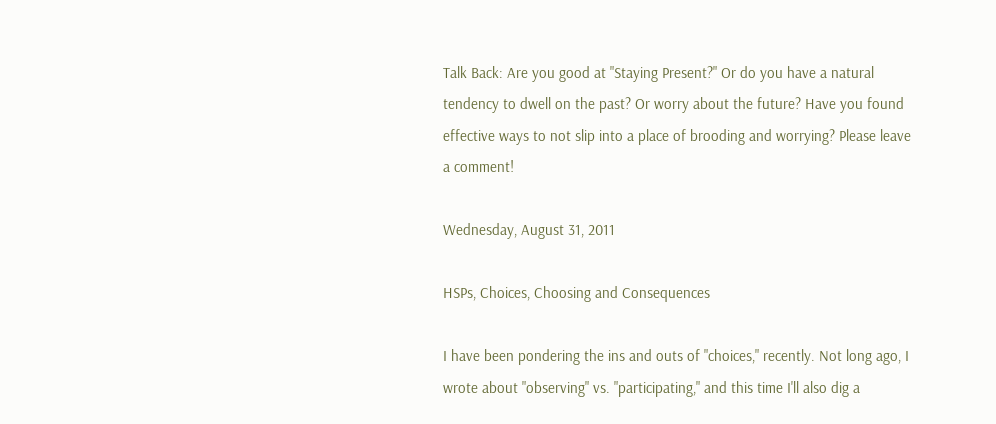Talk Back: Are you good at "Staying Present?" Or do you have a natural tendency to dwell on the past? Or worry about the future? Have you found effective ways to not slip into a place of brooding and worrying? Please leave a comment!

Wednesday, August 31, 2011

HSPs, Choices, Choosing and Consequences

I have been pondering the ins and outs of "choices," recently. Not long ago, I wrote about "observing" vs. "participating," and this time I'll also dig a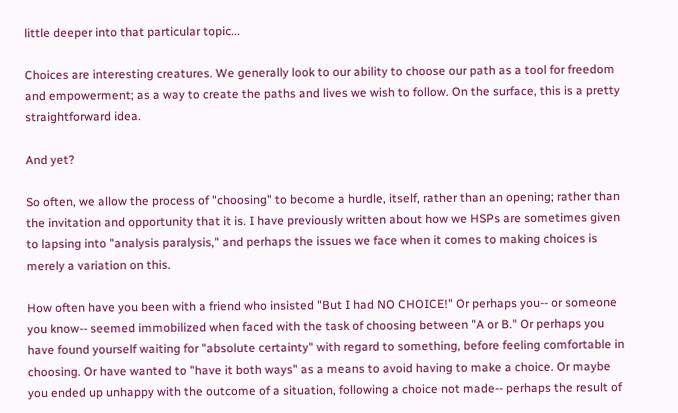little deeper into that particular topic...

Choices are interesting creatures. We generally look to our ability to choose our path as a tool for freedom and empowerment; as a way to create the paths and lives we wish to follow. On the surface, this is a pretty straightforward idea.

And yet?

So often, we allow the process of "choosing" to become a hurdle, itself, rather than an opening; rather than the invitation and opportunity that it is. I have previously written about how we HSPs are sometimes given to lapsing into "analysis paralysis," and perhaps the issues we face when it comes to making choices is merely a variation on this.

How often have you been with a friend who insisted "But I had NO CHOICE!" Or perhaps you-- or someone you know-- seemed immobilized when faced with the task of choosing between "A or B." Or perhaps you have found yourself waiting for "absolute certainty" with regard to something, before feeling comfortable in choosing. Or have wanted to "have it both ways" as a means to avoid having to make a choice. Or maybe you ended up unhappy with the outcome of a situation, following a choice not made-- perhaps the result of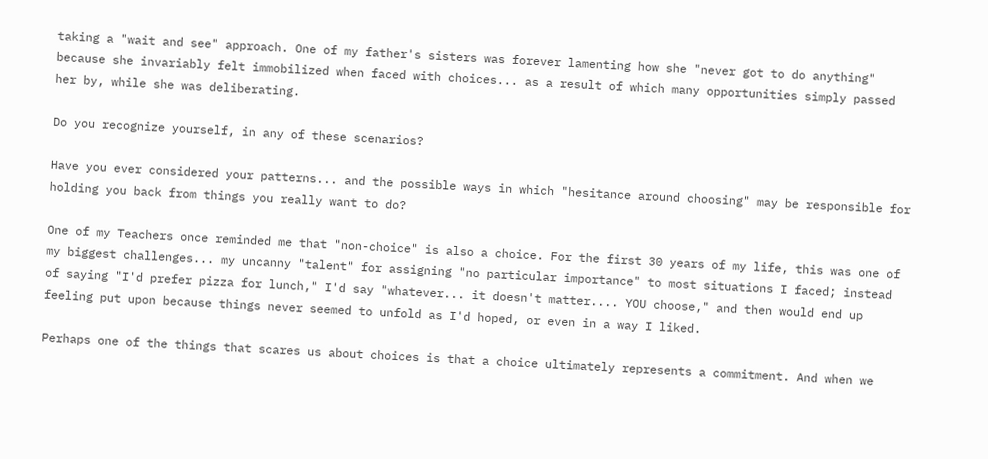taking a "wait and see" approach. One of my father's sisters was forever lamenting how she "never got to do anything" because she invariably felt immobilized when faced with choices... as a result of which many opportunities simply passed her by, while she was deliberating.

Do you recognize yourself, in any of these scenarios?

Have you ever considered your patterns... and the possible ways in which "hesitance around choosing" may be responsible for holding you back from things you really want to do?

One of my Teachers once reminded me that "non-choice" is also a choice. For the first 30 years of my life, this was one of my biggest challenges... my uncanny "talent" for assigning "no particular importance" to most situations I faced; instead of saying "I'd prefer pizza for lunch," I'd say "whatever... it doesn't matter.... YOU choose," and then would end up feeling put upon because things never seemed to unfold as I'd hoped, or even in a way I liked.

Perhaps one of the things that scares us about choices is that a choice ultimately represents a commitment. And when we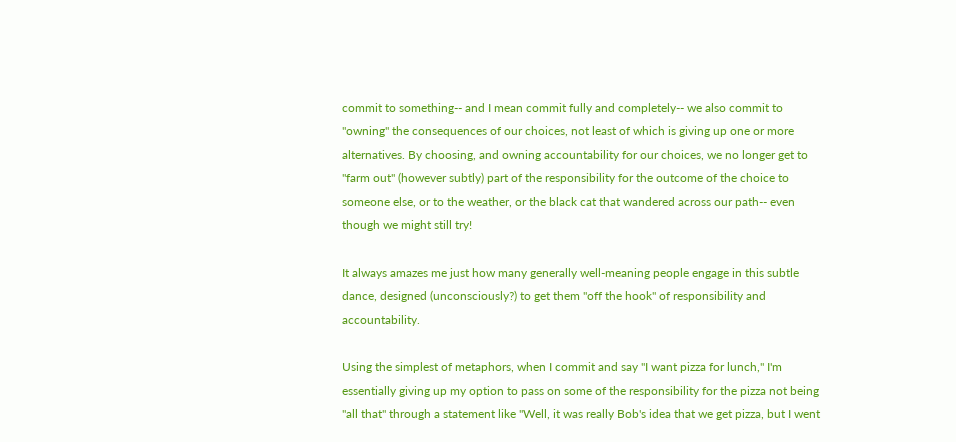commit to something-- and I mean commit fully and completely-- we also commit to "owning" the consequences of our choices, not least of which is giving up one or more alternatives. By choosing, and owning accountability for our choices, we no longer get to "farm out" (however subtly) part of the responsibility for the outcome of the choice to someone else, or to the weather, or the black cat that wandered across our path-- even though we might still try!

It always amazes me just how many generally well-meaning people engage in this subtle dance, designed (unconsciously?) to get them "off the hook" of responsibility and accountability.

Using the simplest of metaphors, when I commit and say "I want pizza for lunch," I'm essentially giving up my option to pass on some of the responsibility for the pizza not being "all that" through a statement like "Well, it was really Bob's idea that we get pizza, but I went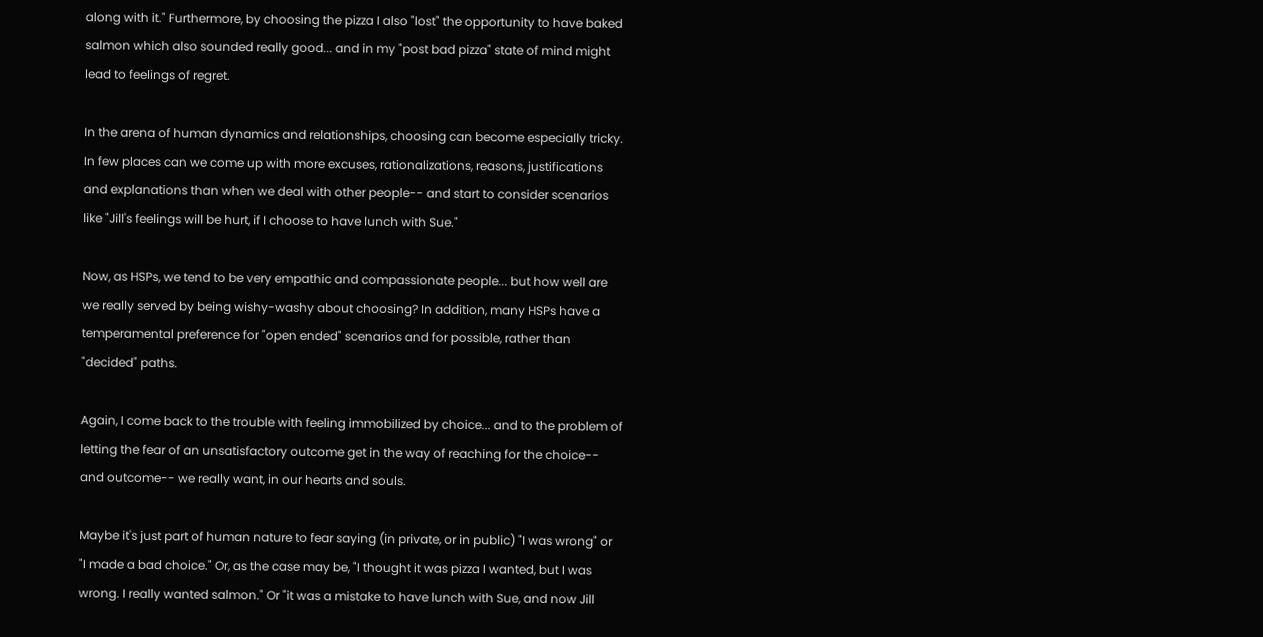along with it." Furthermore, by choosing the pizza I also "lost" the opportunity to have baked salmon which also sounded really good... and in my "post bad pizza" state of mind might lead to feelings of regret.

In the arena of human dynamics and relationships, choosing can become especially tricky. In few places can we come up with more excuses, rationalizations, reasons, justifications and explanations than when we deal with other people-- and start to consider scenarios like "Jill's feelings will be hurt, if I choose to have lunch with Sue."

Now, as HSPs, we tend to be very empathic and compassionate people... but how well are we really served by being wishy-washy about choosing? In addition, many HSPs have a temperamental preference for "open ended" scenarios and for possible, rather than "decided" paths.

Again, I come back to the trouble with feeling immobilized by choice... and to the problem of letting the fear of an unsatisfactory outcome get in the way of reaching for the choice-- and outcome-- we really want, in our hearts and souls.

Maybe it's just part of human nature to fear saying (in private, or in public) "I was wrong" or "I made a bad choice." Or, as the case may be, "I thought it was pizza I wanted, but I was wrong. I really wanted salmon." Or "it was a mistake to have lunch with Sue, and now Jill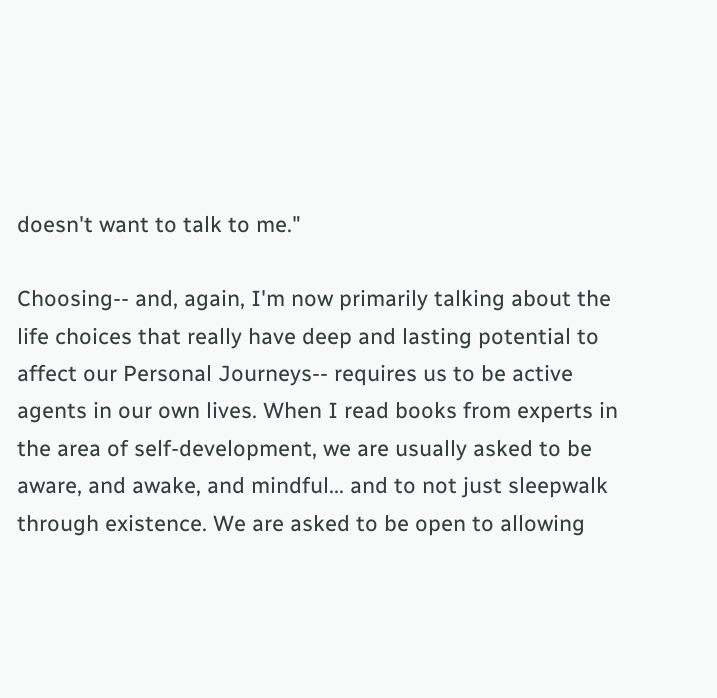doesn't want to talk to me."

Choosing-- and, again, I'm now primarily talking about the life choices that really have deep and lasting potential to affect our Personal Journeys-- requires us to be active agents in our own lives. When I read books from experts in the area of self-development, we are usually asked to be aware, and awake, and mindful... and to not just sleepwalk through existence. We are asked to be open to allowing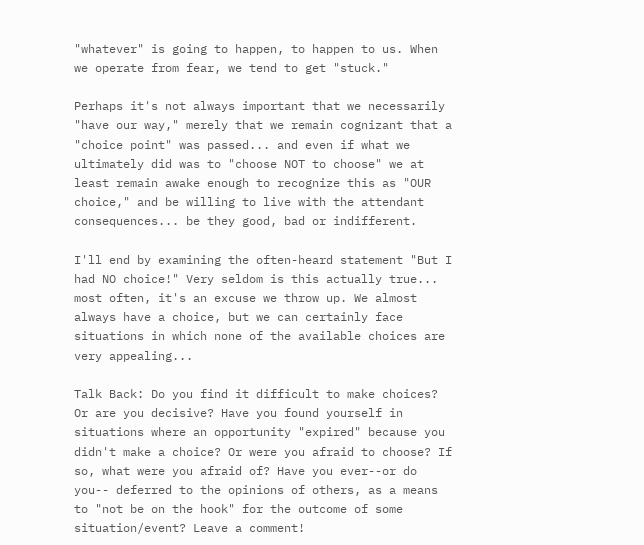"whatever" is going to happen, to happen to us. When we operate from fear, we tend to get "stuck."

Perhaps it's not always important that we necessarily "have our way," merely that we remain cognizant that a "choice point" was passed... and even if what we ultimately did was to "choose NOT to choose" we at least remain awake enough to recognize this as "OUR choice," and be willing to live with the attendant consequences... be they good, bad or indifferent.

I'll end by examining the often-heard statement "But I had NO choice!" Very seldom is this actually true... most often, it's an excuse we throw up. We almost always have a choice, but we can certainly face situations in which none of the available choices are very appealing...

Talk Back: Do you find it difficult to make choices? Or are you decisive? Have you found yourself in situations where an opportunity "expired" because you didn't make a choice? Or were you afraid to choose? If so, what were you afraid of? Have you ever--or do you-- deferred to the opinions of others, as a means to "not be on the hook" for the outcome of some situation/event? Leave a comment!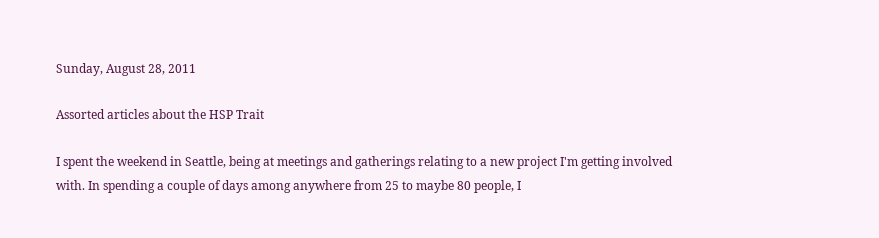Sunday, August 28, 2011

Assorted articles about the HSP Trait

I spent the weekend in Seattle, being at meetings and gatherings relating to a new project I'm getting involved with. In spending a couple of days among anywhere from 25 to maybe 80 people, I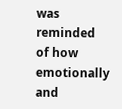was reminded of how emotionally and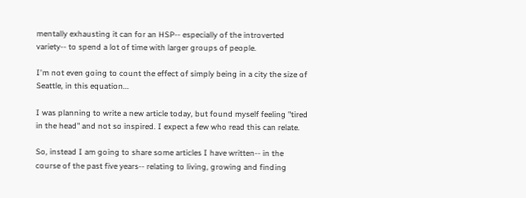mentally exhausting it can for an HSP-- especially of the introverted variety-- to spend a lot of time with larger groups of people.

I'm not even going to count the effect of simply being in a city the size of Seattle, in this equation...

I was planning to write a new article today, but found myself feeling "tired in the head" and not so inspired. I expect a few who read this can relate.

So, instead I am going to share some articles I have written-- in the course of the past five years-- relating to living, growing and finding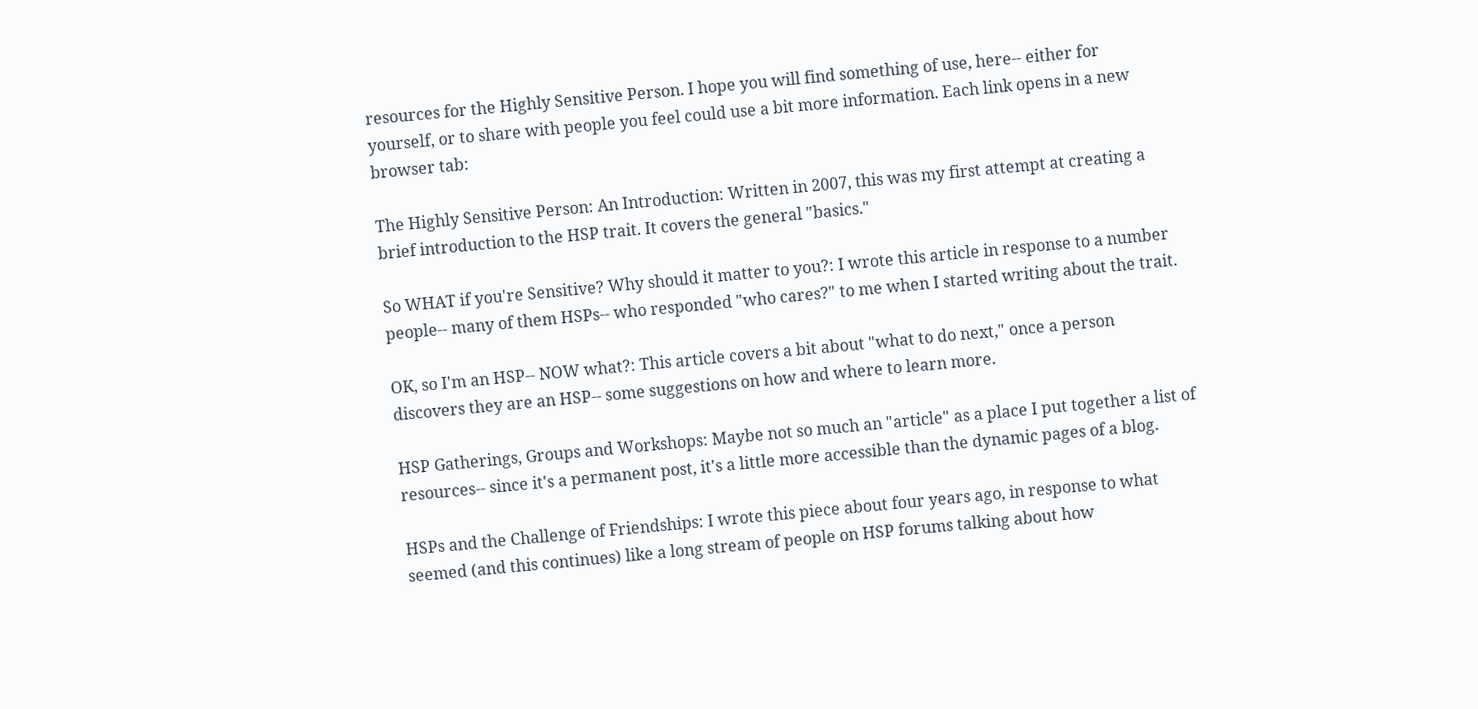resources for the Highly Sensitive Person. I hope you will find something of use, here-- either for yourself, or to share with people you feel could use a bit more information. Each link opens in a new browser tab:

The Highly Sensitive Person: An Introduction: Written in 2007, this was my first attempt at creating a brief introduction to the HSP trait. It covers the general "basics."

So WHAT if you're Sensitive? Why should it matter to you?: I wrote this article in response to a number people-- many of them HSPs-- who responded "who cares?" to me when I started writing about the trait.

OK, so I'm an HSP-- NOW what?: This article covers a bit about "what to do next," once a person discovers they are an HSP-- some suggestions on how and where to learn more.

HSP Gatherings, Groups and Workshops: Maybe not so much an "article" as a place I put together a list of resources-- since it's a permanent post, it's a little more accessible than the dynamic pages of a blog.

HSPs and the Challenge of Friendships: I wrote this piece about four years ago, in response to what seemed (and this continues) like a long stream of people on HSP forums talking about how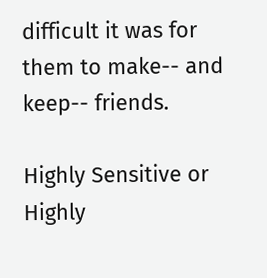difficult it was for them to make-- and keep-- friends.

Highly Sensitive or Highly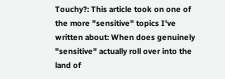Touchy?: This article took on one of the more "sensitive" topics I've written about: When does genuinely "sensitive" actually roll over into the land of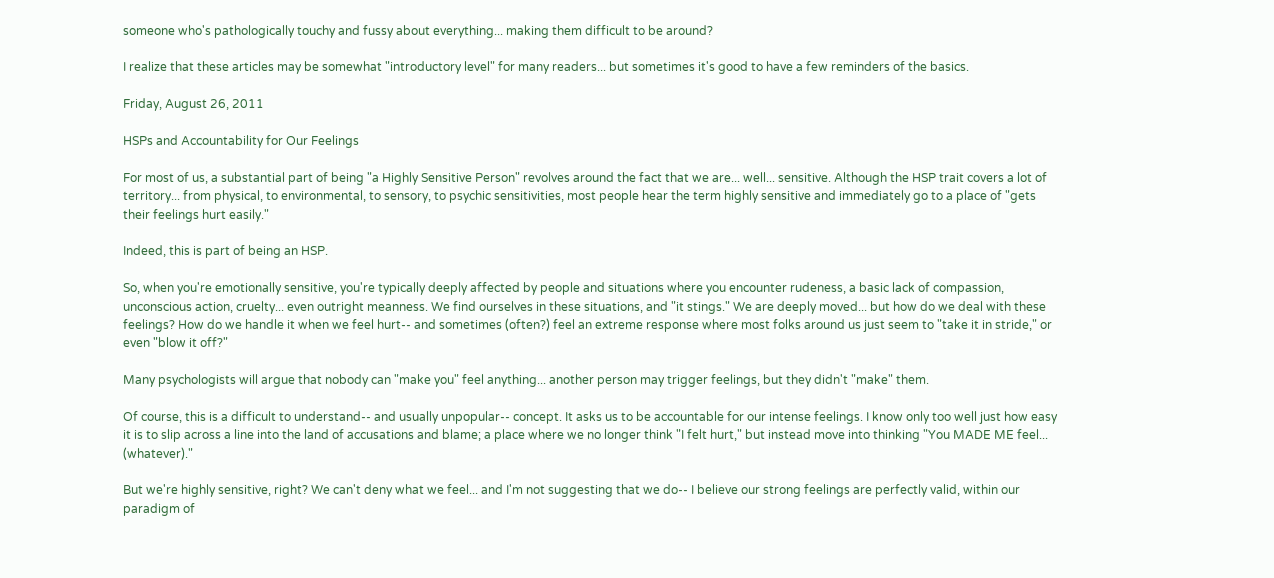someone who's pathologically touchy and fussy about everything... making them difficult to be around?

I realize that these articles may be somewhat "introductory level" for many readers... but sometimes it's good to have a few reminders of the basics.

Friday, August 26, 2011

HSPs and Accountability for Our Feelings

For most of us, a substantial part of being "a Highly Sensitive Person" revolves around the fact that we are... well... sensitive. Although the HSP trait covers a lot of territory... from physical, to environmental, to sensory, to psychic sensitivities, most people hear the term highly sensitive and immediately go to a place of "gets their feelings hurt easily."

Indeed, this is part of being an HSP.

So, when you're emotionally sensitive, you're typically deeply affected by people and situations where you encounter rudeness, a basic lack of compassion, unconscious action, cruelty... even outright meanness. We find ourselves in these situations, and "it stings." We are deeply moved... but how do we deal with these feelings? How do we handle it when we feel hurt-- and sometimes (often?) feel an extreme response where most folks around us just seem to "take it in stride," or even "blow it off?"

Many psychologists will argue that nobody can "make you" feel anything... another person may trigger feelings, but they didn't "make" them.

Of course, this is a difficult to understand-- and usually unpopular-- concept. It asks us to be accountable for our intense feelings. I know only too well just how easy it is to slip across a line into the land of accusations and blame; a place where we no longer think "I felt hurt," but instead move into thinking "You MADE ME feel... (whatever)."

But we're highly sensitive, right? We can't deny what we feel... and I'm not suggesting that we do-- I believe our strong feelings are perfectly valid, within our paradigm of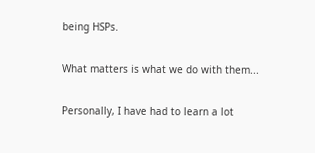being HSPs.

What matters is what we do with them...

Personally, I have had to learn a lot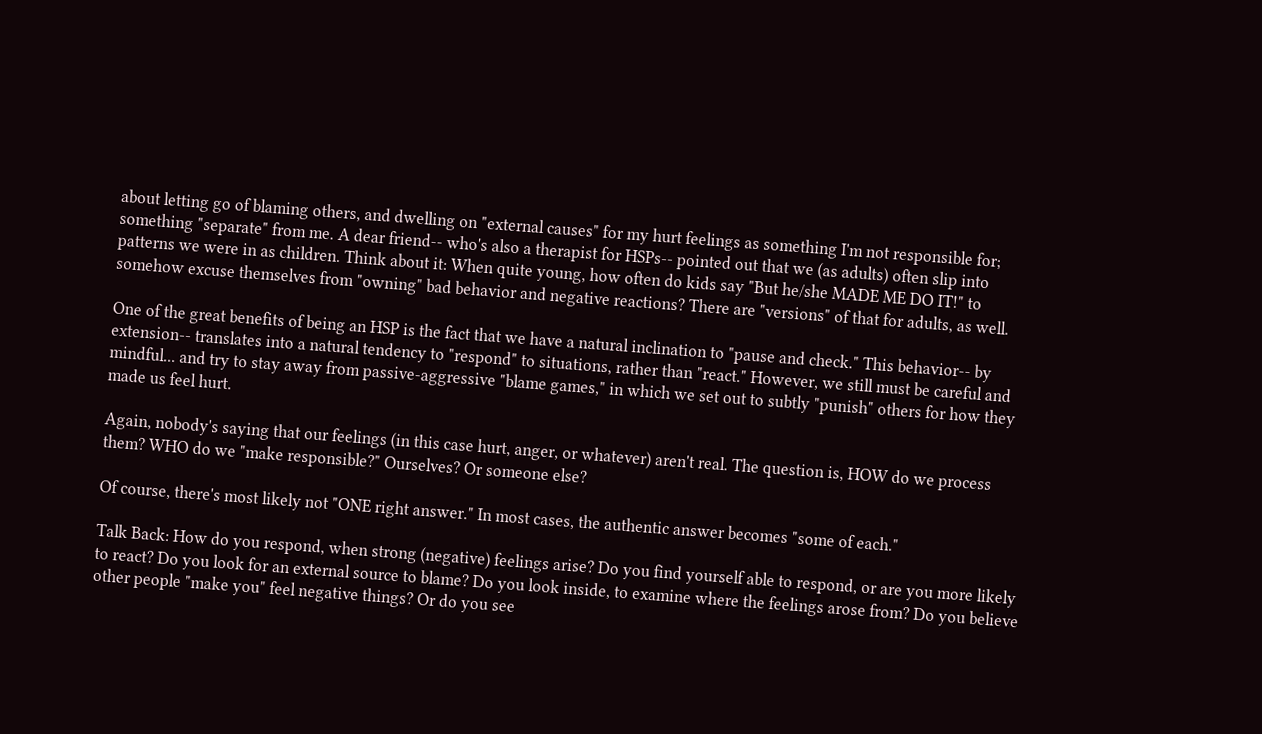about letting go of blaming others, and dwelling on "external causes" for my hurt feelings as something I'm not responsible for; something "separate" from me. A dear friend-- who's also a therapist for HSPs-- pointed out that we (as adults) often slip into patterns we were in as children. Think about it: When quite young, how often do kids say "But he/she MADE ME DO IT!" to somehow excuse themselves from "owning" bad behavior and negative reactions? There are "versions" of that for adults, as well.

One of the great benefits of being an HSP is the fact that we have a natural inclination to "pause and check." This behavior-- by extension-- translates into a natural tendency to "respond" to situations, rather than "react." However, we still must be careful and mindful... and try to stay away from passive-aggressive "blame games," in which we set out to subtly "punish" others for how they made us feel hurt.

Again, nobody's saying that our feelings (in this case hurt, anger, or whatever) aren't real. The question is, HOW do we process them? WHO do we "make responsible?" Ourselves? Or someone else?

Of course, there's most likely not "ONE right answer." In most cases, the authentic answer becomes "some of each."

Talk Back: How do you respond, when strong (negative) feelings arise? Do you find yourself able to respond, or are you more likely to react? Do you look for an external source to blame? Do you look inside, to examine where the feelings arose from? Do you believe other people "make you" feel negative things? Or do you see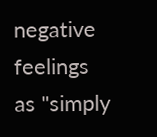negative feelings as "simply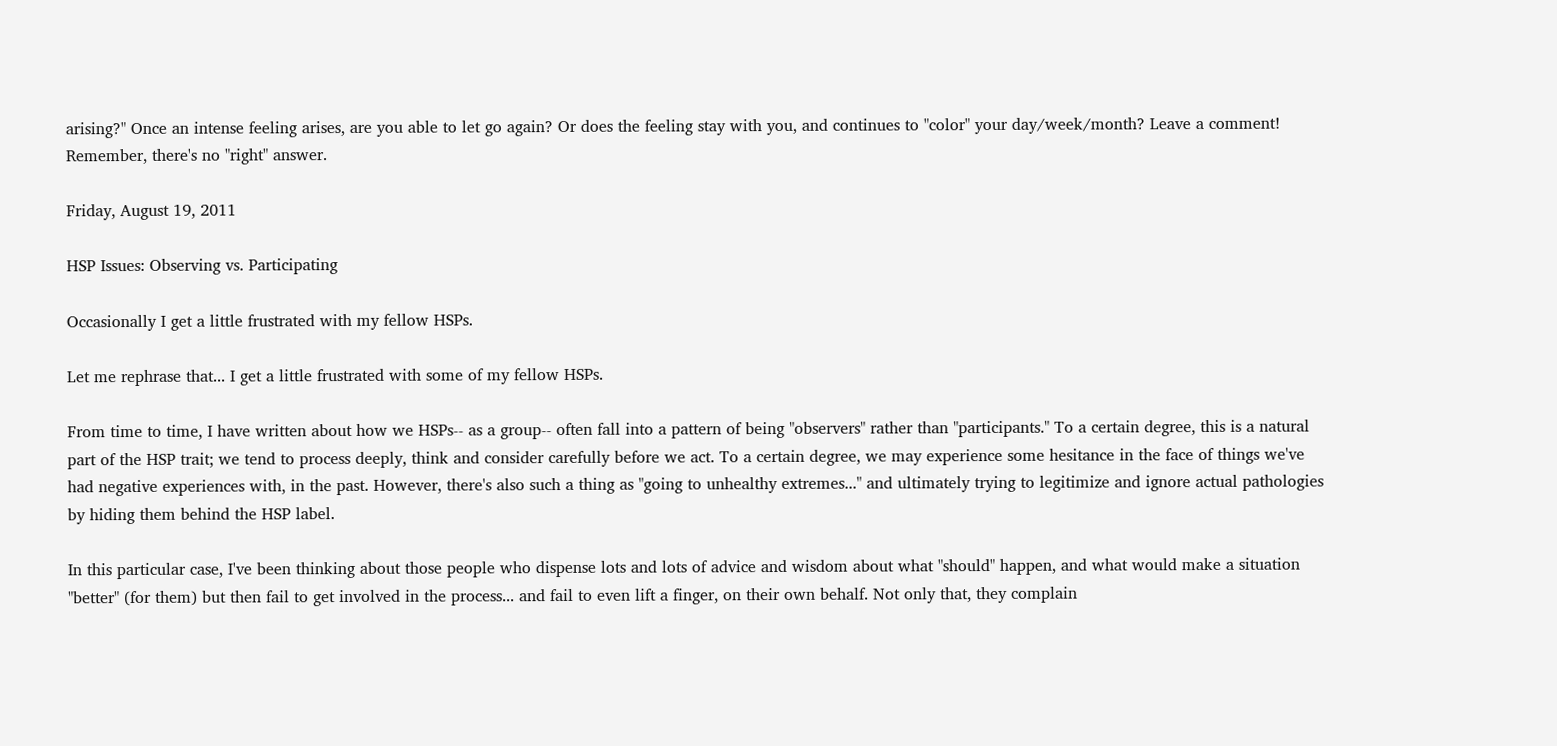arising?" Once an intense feeling arises, are you able to let go again? Or does the feeling stay with you, and continues to "color" your day/week/month? Leave a comment! Remember, there's no "right" answer.

Friday, August 19, 2011

HSP Issues: Observing vs. Participating

Occasionally I get a little frustrated with my fellow HSPs.

Let me rephrase that... I get a little frustrated with some of my fellow HSPs.

From time to time, I have written about how we HSPs-- as a group-- often fall into a pattern of being "observers" rather than "participants." To a certain degree, this is a natural part of the HSP trait; we tend to process deeply, think and consider carefully before we act. To a certain degree, we may experience some hesitance in the face of things we've had negative experiences with, in the past. However, there's also such a thing as "going to unhealthy extremes..." and ultimately trying to legitimize and ignore actual pathologies by hiding them behind the HSP label.

In this particular case, I've been thinking about those people who dispense lots and lots of advice and wisdom about what "should" happen, and what would make a situation "better" (for them) but then fail to get involved in the process... and fail to even lift a finger, on their own behalf. Not only that, they complain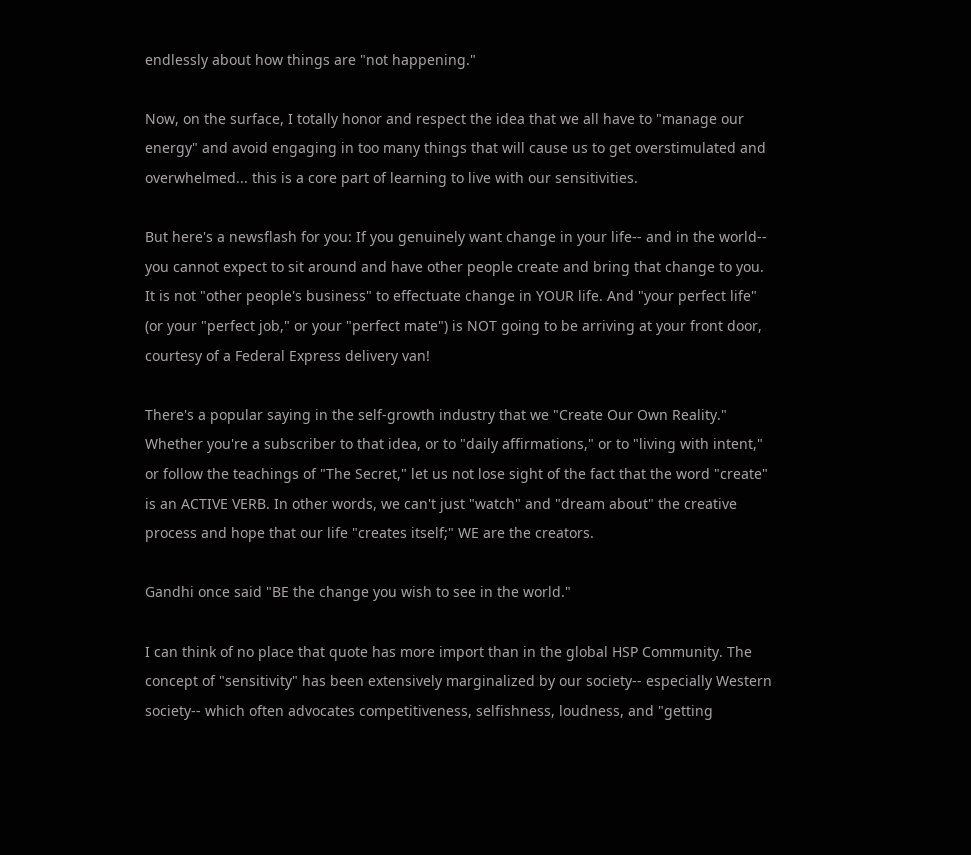endlessly about how things are "not happening."

Now, on the surface, I totally honor and respect the idea that we all have to "manage our energy" and avoid engaging in too many things that will cause us to get overstimulated and overwhelmed... this is a core part of learning to live with our sensitivities.

But here's a newsflash for you: If you genuinely want change in your life-- and in the world-- you cannot expect to sit around and have other people create and bring that change to you. It is not "other people's business" to effectuate change in YOUR life. And "your perfect life" (or your "perfect job," or your "perfect mate") is NOT going to be arriving at your front door, courtesy of a Federal Express delivery van!

There's a popular saying in the self-growth industry that we "Create Our Own Reality." Whether you're a subscriber to that idea, or to "daily affirmations," or to "living with intent," or follow the teachings of "The Secret," let us not lose sight of the fact that the word "create" is an ACTIVE VERB. In other words, we can't just "watch" and "dream about" the creative process and hope that our life "creates itself;" WE are the creators.

Gandhi once said "BE the change you wish to see in the world."

I can think of no place that quote has more import than in the global HSP Community. The concept of "sensitivity" has been extensively marginalized by our society-- especially Western society-- which often advocates competitiveness, selfishness, loudness, and "getting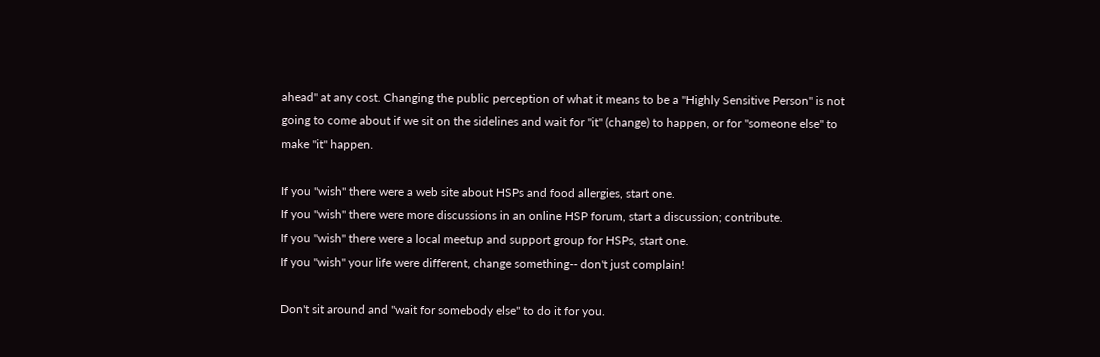ahead" at any cost. Changing the public perception of what it means to be a "Highly Sensitive Person" is not going to come about if we sit on the sidelines and wait for "it" (change) to happen, or for "someone else" to make "it" happen.

If you "wish" there were a web site about HSPs and food allergies, start one.
If you "wish" there were more discussions in an online HSP forum, start a discussion; contribute.
If you "wish" there were a local meetup and support group for HSPs, start one.
If you "wish" your life were different, change something-- don't just complain!

Don't sit around and "wait for somebody else" to do it for you.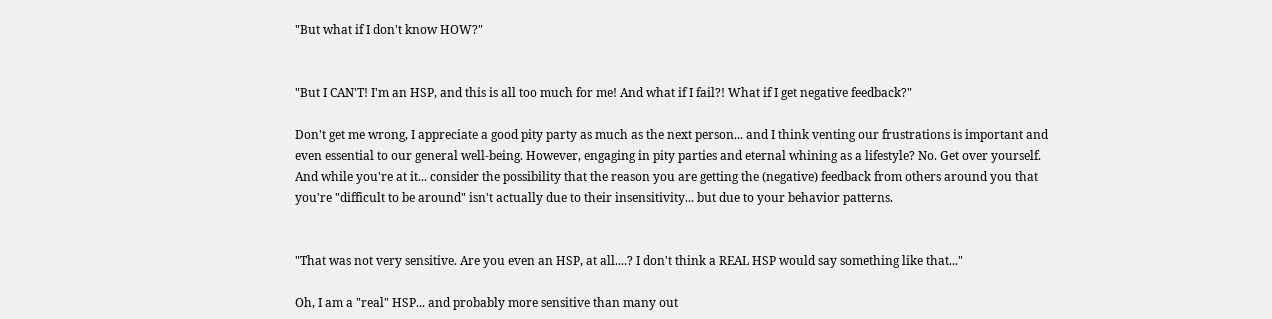"But what if I don't know HOW?"


"But I CAN'T! I'm an HSP, and this is all too much for me! And what if I fail?! What if I get negative feedback?"

Don't get me wrong, I appreciate a good pity party as much as the next person... and I think venting our frustrations is important and even essential to our general well-being. However, engaging in pity parties and eternal whining as a lifestyle? No. Get over yourself. And while you're at it... consider the possibility that the reason you are getting the (negative) feedback from others around you that you're "difficult to be around" isn't actually due to their insensitivity... but due to your behavior patterns.


"That was not very sensitive. Are you even an HSP, at all....? I don't think a REAL HSP would say something like that..."

Oh, I am a "real" HSP... and probably more sensitive than many out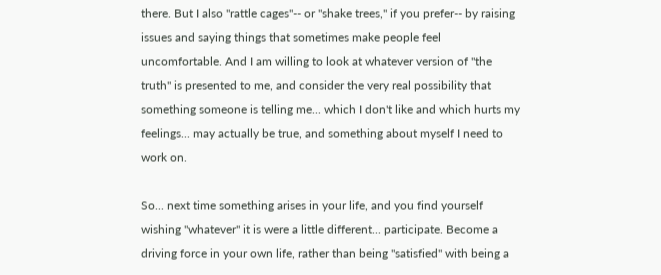there. But I also "rattle cages"-- or "shake trees," if you prefer-- by raising issues and saying things that sometimes make people feel uncomfortable. And I am willing to look at whatever version of "the truth" is presented to me, and consider the very real possibility that something someone is telling me... which I don't like and which hurts my feelings... may actually be true, and something about myself I need to work on.

So... next time something arises in your life, and you find yourself wishing "whatever" it is were a little different... participate. Become a driving force in your own life, rather than being "satisfied" with being a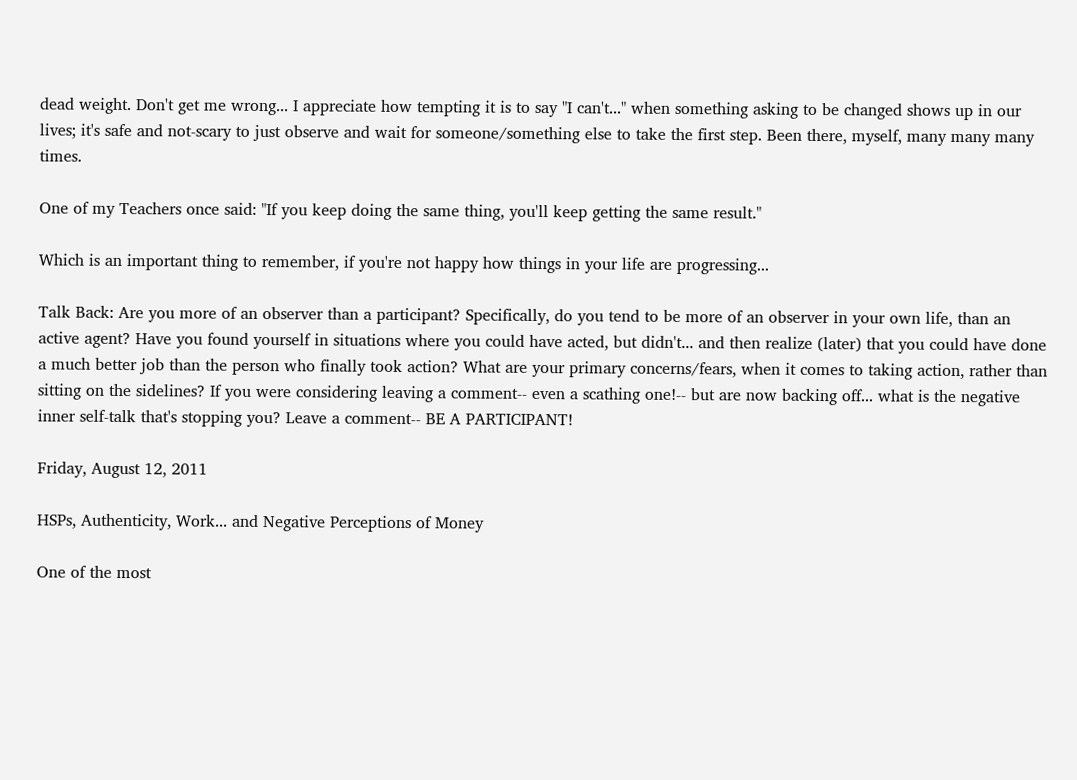dead weight. Don't get me wrong... I appreciate how tempting it is to say "I can't..." when something asking to be changed shows up in our lives; it's safe and not-scary to just observe and wait for someone/something else to take the first step. Been there, myself, many many many times.

One of my Teachers once said: "If you keep doing the same thing, you'll keep getting the same result."

Which is an important thing to remember, if you're not happy how things in your life are progressing...

Talk Back: Are you more of an observer than a participant? Specifically, do you tend to be more of an observer in your own life, than an active agent? Have you found yourself in situations where you could have acted, but didn't... and then realize (later) that you could have done a much better job than the person who finally took action? What are your primary concerns/fears, when it comes to taking action, rather than sitting on the sidelines? If you were considering leaving a comment-- even a scathing one!-- but are now backing off... what is the negative inner self-talk that's stopping you? Leave a comment-- BE A PARTICIPANT!

Friday, August 12, 2011

HSPs, Authenticity, Work... and Negative Perceptions of Money

One of the most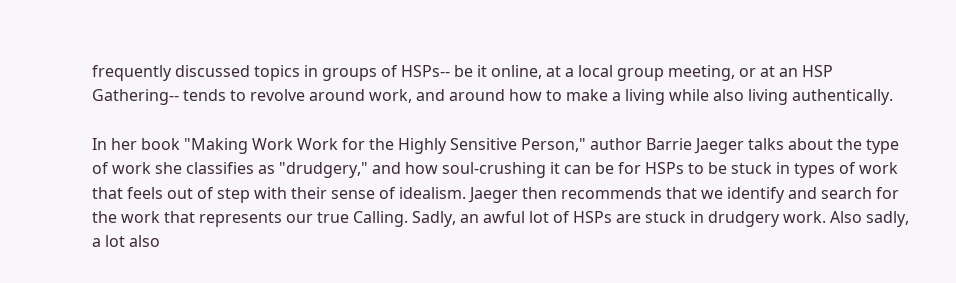frequently discussed topics in groups of HSPs-- be it online, at a local group meeting, or at an HSP Gathering-- tends to revolve around work, and around how to make a living while also living authentically.

In her book "Making Work Work for the Highly Sensitive Person," author Barrie Jaeger talks about the type of work she classifies as "drudgery," and how soul-crushing it can be for HSPs to be stuck in types of work that feels out of step with their sense of idealism. Jaeger then recommends that we identify and search for the work that represents our true Calling. Sadly, an awful lot of HSPs are stuck in drudgery work. Also sadly, a lot also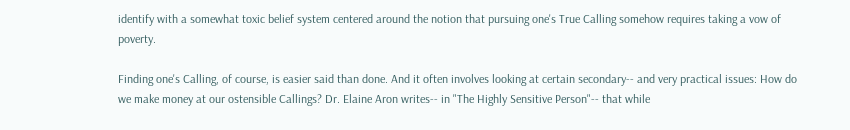identify with a somewhat toxic belief system centered around the notion that pursuing one's True Calling somehow requires taking a vow of poverty.

Finding one's Calling, of course, is easier said than done. And it often involves looking at certain secondary-- and very practical issues: How do we make money at our ostensible Callings? Dr. Elaine Aron writes-- in "The Highly Sensitive Person"-- that while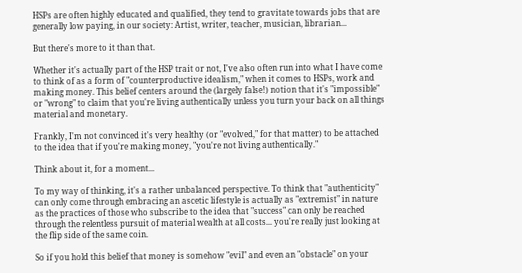HSPs are often highly educated and qualified, they tend to gravitate towards jobs that are generally low paying, in our society: Artist, writer, teacher, musician, librarian...

But there's more to it than that.

Whether it's actually part of the HSP trait or not, I've also often run into what I have come to think of as a form of "counterproductive idealism," when it comes to HSPs, work and making money. This belief centers around the (largely false!) notion that it's "impossible" or "wrong" to claim that you're living authentically unless you turn your back on all things material and monetary.

Frankly, I'm not convinced it's very healthy (or "evolved," for that matter) to be attached to the idea that if you're making money, "you're not living authentically."

Think about it, for a moment...

To my way of thinking, it's a rather unbalanced perspective. To think that "authenticity" can only come through embracing an ascetic lifestyle is actually as "extremist" in nature as the practices of those who subscribe to the idea that "success" can only be reached through the relentless pursuit of material wealth at all costs... you're really just looking at the flip side of the same coin.

So if you hold this belief that money is somehow "evil" and even an "obstacle" on your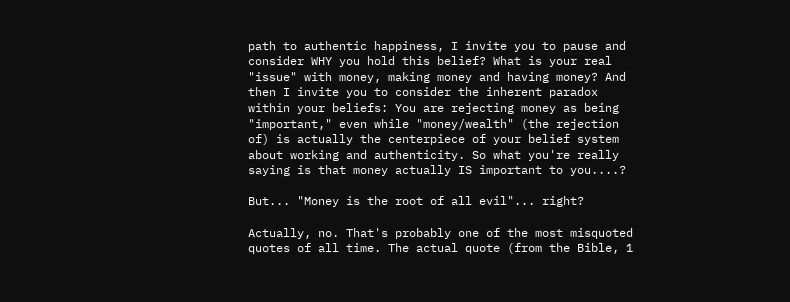path to authentic happiness, I invite you to pause and consider WHY you hold this belief? What is your real "issue" with money, making money and having money? And then I invite you to consider the inherent paradox within your beliefs: You are rejecting money as being "important," even while "money/wealth" (the rejection of) is actually the centerpiece of your belief system about working and authenticity. So what you're really saying is that money actually IS important to you....?

But... "Money is the root of all evil"... right?

Actually, no. That's probably one of the most misquoted quotes of all time. The actual quote (from the Bible, 1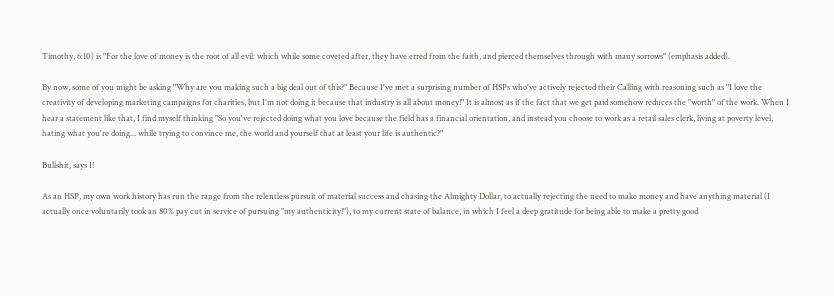Timothy, 6:10) is "For the love of money is the root of all evil: which while some coveted after, they have erred from the faith, and pierced themselves through with many sorrows" (emphasis added).

By now, some of you might be asking "Why are you making such a big deal out of this?" Because I've met a surprising number of HSPs who've actively rejected their Calling with reasoning such as "I love the creativity of developing marketing campaigns for charities, but I'm not doing it because that industry is all about money!" It is almost as if the fact that we get paid somehow reduces the "worth" of the work. When I hear a statement like that, I find myself thinking "So you've rejected doing what you love because the field has a financial orientation, and instead you choose to work as a retail sales clerk, living at poverty level, hating what you're doing... while trying to convince me, the world and yourself that at least your life is authentic?"

Bullshit, says I!

As an HSP, my own work history has run the range from the relentless pursuit of material success and chasing the Almighty Dollar, to actually rejecting the need to make money and have anything material (I actually once voluntarily took an 80% pay cut in service of pursuing "my authenticity!"), to my current state of balance, in which I feel a deep gratitude for being able to make a pretty good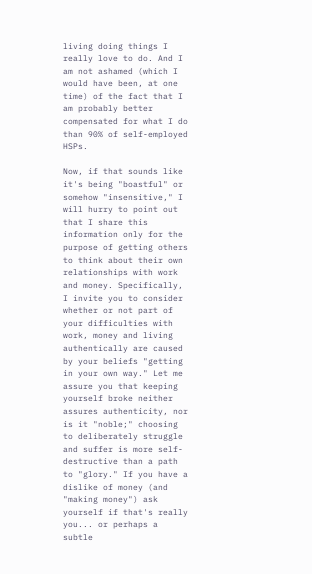living doing things I really love to do. And I am not ashamed (which I would have been, at one time) of the fact that I am probably better compensated for what I do than 90% of self-employed HSPs.

Now, if that sounds like it's being "boastful" or somehow "insensitive," I will hurry to point out that I share this information only for the purpose of getting others to think about their own relationships with work and money. Specifically, I invite you to consider whether or not part of your difficulties with work, money and living authentically are caused by your beliefs "getting in your own way." Let me assure you that keeping yourself broke neither assures authenticity, nor is it "noble;" choosing to deliberately struggle and suffer is more self-destructive than a path to "glory." If you have a dislike of money (and "making money") ask yourself if that's really you... or perhaps a subtle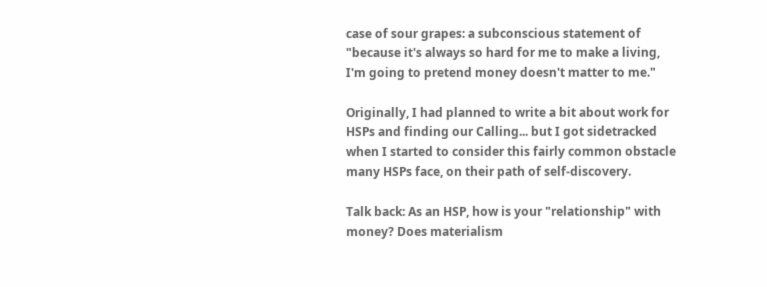case of sour grapes: a subconscious statement of "because it's always so hard for me to make a living, I'm going to pretend money doesn't matter to me."

Originally, I had planned to write a bit about work for HSPs and finding our Calling... but I got sidetracked when I started to consider this fairly common obstacle many HSPs face, on their path of self-discovery.

Talk back: As an HSP, how is your "relationship" with money? Does materialism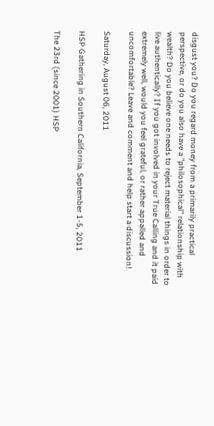disgust you? Do you regard money from a primarily practical perspective, or do you also have a "philosophical" relationship with wealth? Do you believe one needs to reject material things in order to live authentically? If you got involved in your True Calling and it paid extremely well, would you feel grateful, or rather appalled and uncomfortable? Leave and comment and help start a discussion!

Saturday, August 06, 2011

HSP Gathering in Southern California, September 1-5, 2011

The 23rd (since 2001) HSP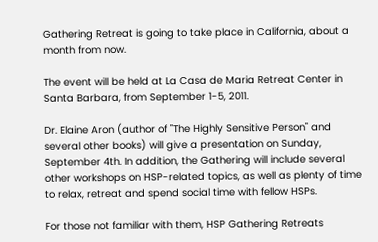Gathering Retreat is going to take place in California, about a month from now.

The event will be held at La Casa de Maria Retreat Center in Santa Barbara, from September 1-5, 2011.

Dr. Elaine Aron (author of "The Highly Sensitive Person" and several other books) will give a presentation on Sunday, September 4th. In addition, the Gathering will include several other workshops on HSP-related topics, as well as plenty of time to relax, retreat and spend social time with fellow HSPs.

For those not familiar with them, HSP Gathering Retreats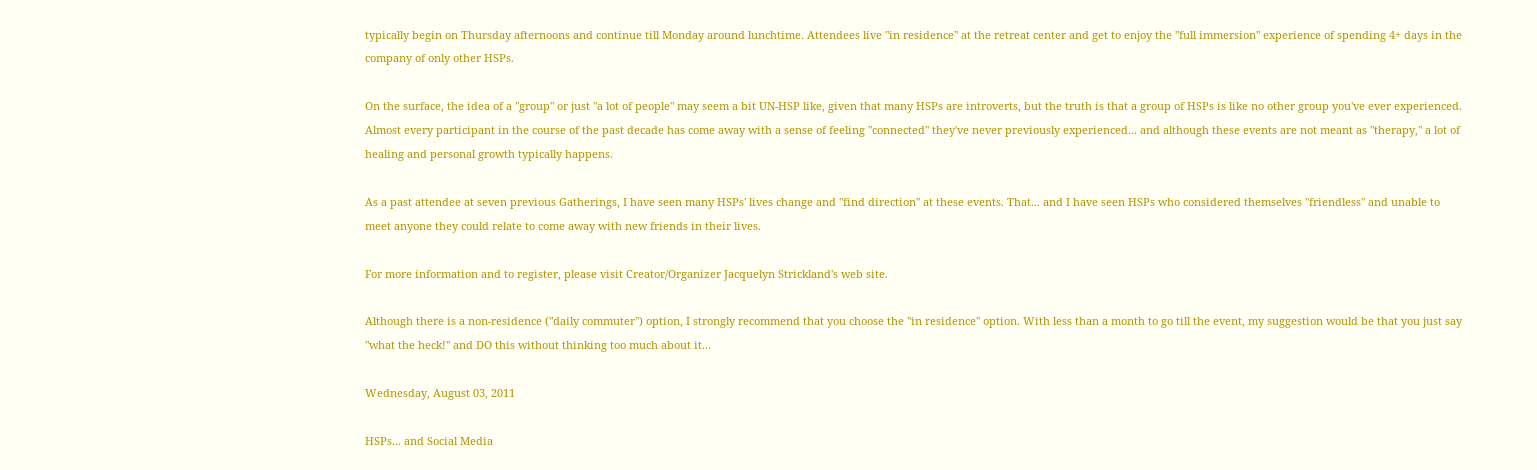typically begin on Thursday afternoons and continue till Monday around lunchtime. Attendees live "in residence" at the retreat center and get to enjoy the "full immersion" experience of spending 4+ days in the company of only other HSPs.

On the surface, the idea of a "group" or just "a lot of people" may seem a bit UN-HSP like, given that many HSPs are introverts, but the truth is that a group of HSPs is like no other group you've ever experienced. Almost every participant in the course of the past decade has come away with a sense of feeling "connected" they've never previously experienced... and although these events are not meant as "therapy," a lot of healing and personal growth typically happens.

As a past attendee at seven previous Gatherings, I have seen many HSPs' lives change and "find direction" at these events. That... and I have seen HSPs who considered themselves "friendless" and unable to meet anyone they could relate to come away with new friends in their lives.

For more information and to register, please visit Creator/Organizer Jacquelyn Strickland's web site.

Although there is a non-residence ("daily commuter") option, I strongly recommend that you choose the "in residence" option. With less than a month to go till the event, my suggestion would be that you just say "what the heck!" and DO this without thinking too much about it...

Wednesday, August 03, 2011

HSPs... and Social Media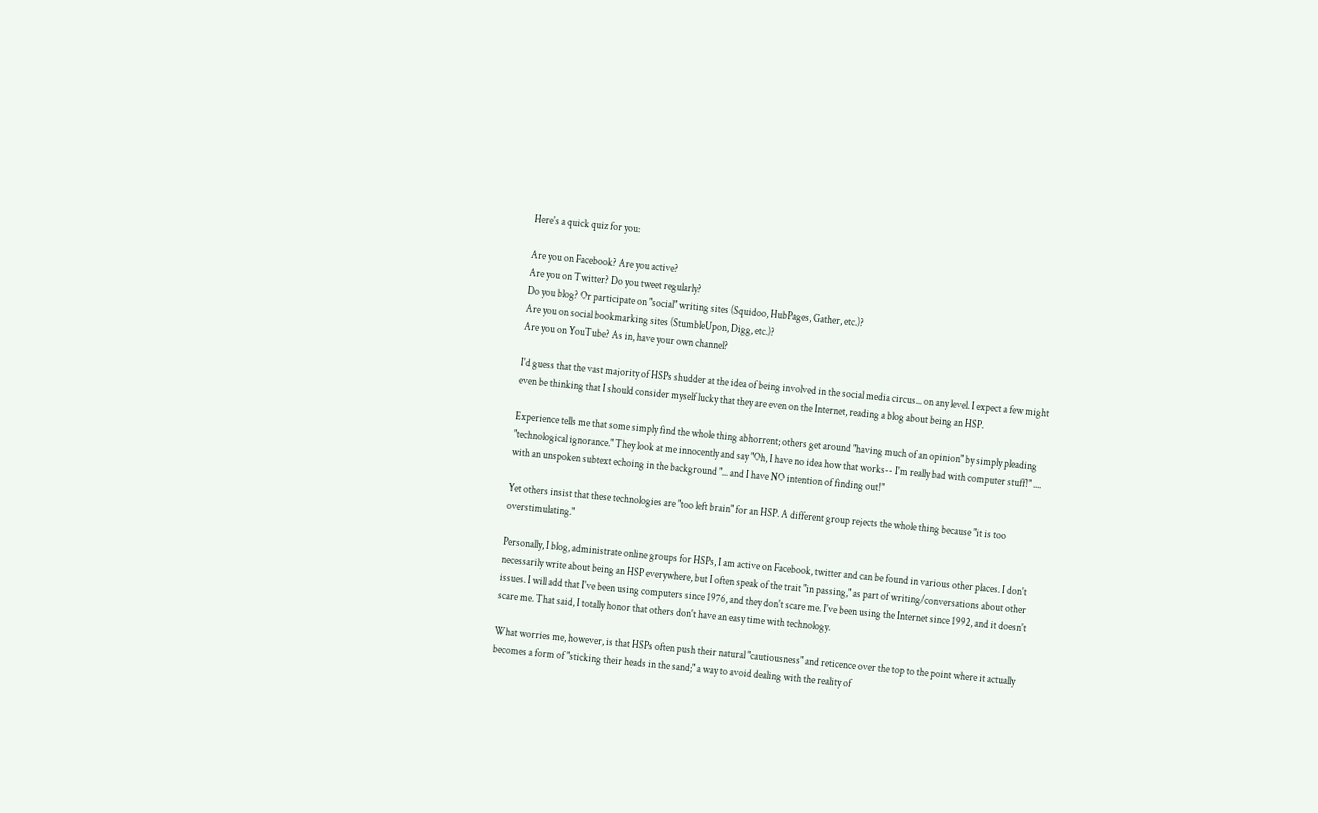Here's a quick quiz for you:

Are you on Facebook? Are you active?
Are you on Twitter? Do you tweet regularly?
Do you blog? Or participate on "social" writing sites (Squidoo, HubPages, Gather, etc.)?
Are you on social bookmarking sites (StumbleUpon, Digg, etc.)?
Are you on YouTube? As in, have your own channel?

I'd guess that the vast majority of HSPs shudder at the idea of being involved in the social media circus... on any level. I expect a few might even be thinking that I should consider myself lucky that they are even on the Internet, reading a blog about being an HSP.

Experience tells me that some simply find the whole thing abhorrent; others get around "having much of an opinion" by simply pleading "technological ignorance." They look at me innocently and say "Oh, I have no idea how that works-- I'm really bad with computer stuff!" .... with an unspoken subtext echoing in the background "... and I have NO intention of finding out!"

Yet others insist that these technologies are "too left brain" for an HSP. A different group rejects the whole thing because "it is too overstimulating."

Personally, I blog, administrate online groups for HSPs, I am active on Facebook, twitter and can be found in various other places. I don't necessarily write about being an HSP everywhere, but I often speak of the trait "in passing," as part of writing/conversations about other issues. I will add that I've been using computers since 1976, and they don't scare me. I've been using the Internet since 1992, and it doesn't scare me. That said, I totally honor that others don't have an easy time with technology.

What worries me, however, is that HSPs often push their natural "cautiousness" and reticence over the top to the point where it actually becomes a form of "sticking their heads in the sand;" a way to avoid dealing with the reality of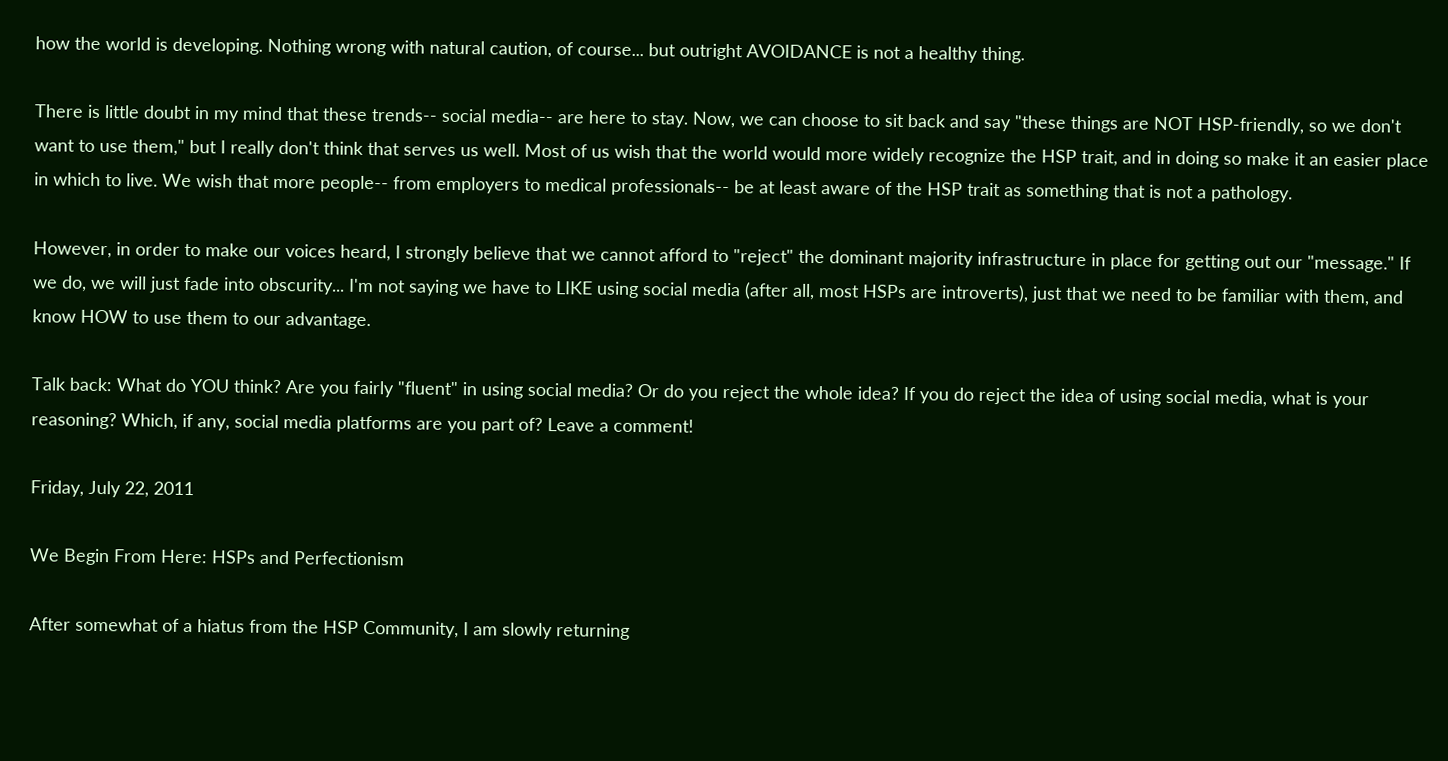how the world is developing. Nothing wrong with natural caution, of course... but outright AVOIDANCE is not a healthy thing.

There is little doubt in my mind that these trends-- social media-- are here to stay. Now, we can choose to sit back and say "these things are NOT HSP-friendly, so we don't want to use them," but I really don't think that serves us well. Most of us wish that the world would more widely recognize the HSP trait, and in doing so make it an easier place in which to live. We wish that more people-- from employers to medical professionals-- be at least aware of the HSP trait as something that is not a pathology.

However, in order to make our voices heard, I strongly believe that we cannot afford to "reject" the dominant majority infrastructure in place for getting out our "message." If we do, we will just fade into obscurity... I'm not saying we have to LIKE using social media (after all, most HSPs are introverts), just that we need to be familiar with them, and know HOW to use them to our advantage.

Talk back: What do YOU think? Are you fairly "fluent" in using social media? Or do you reject the whole idea? If you do reject the idea of using social media, what is your reasoning? Which, if any, social media platforms are you part of? Leave a comment!

Friday, July 22, 2011

We Begin From Here: HSPs and Perfectionism

After somewhat of a hiatus from the HSP Community, I am slowly returning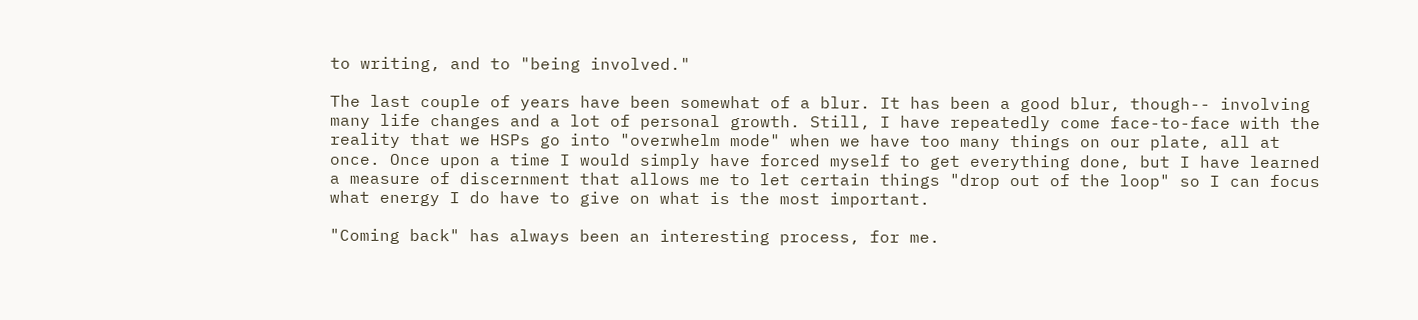to writing, and to "being involved."

The last couple of years have been somewhat of a blur. It has been a good blur, though-- involving many life changes and a lot of personal growth. Still, I have repeatedly come face-to-face with the reality that we HSPs go into "overwhelm mode" when we have too many things on our plate, all at once. Once upon a time I would simply have forced myself to get everything done, but I have learned a measure of discernment that allows me to let certain things "drop out of the loop" so I can focus what energy I do have to give on what is the most important.

"Coming back" has always been an interesting process, for me.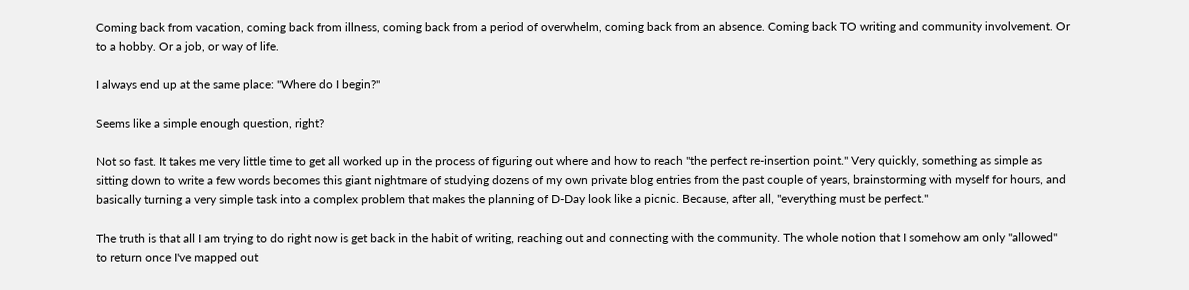Coming back from vacation, coming back from illness, coming back from a period of overwhelm, coming back from an absence. Coming back TO writing and community involvement. Or to a hobby. Or a job, or way of life.

I always end up at the same place: "Where do I begin?"

Seems like a simple enough question, right?

Not so fast. It takes me very little time to get all worked up in the process of figuring out where and how to reach "the perfect re-insertion point." Very quickly, something as simple as sitting down to write a few words becomes this giant nightmare of studying dozens of my own private blog entries from the past couple of years, brainstorming with myself for hours, and basically turning a very simple task into a complex problem that makes the planning of D-Day look like a picnic. Because, after all, "everything must be perfect."

The truth is that all I am trying to do right now is get back in the habit of writing, reaching out and connecting with the community. The whole notion that I somehow am only "allowed" to return once I've mapped out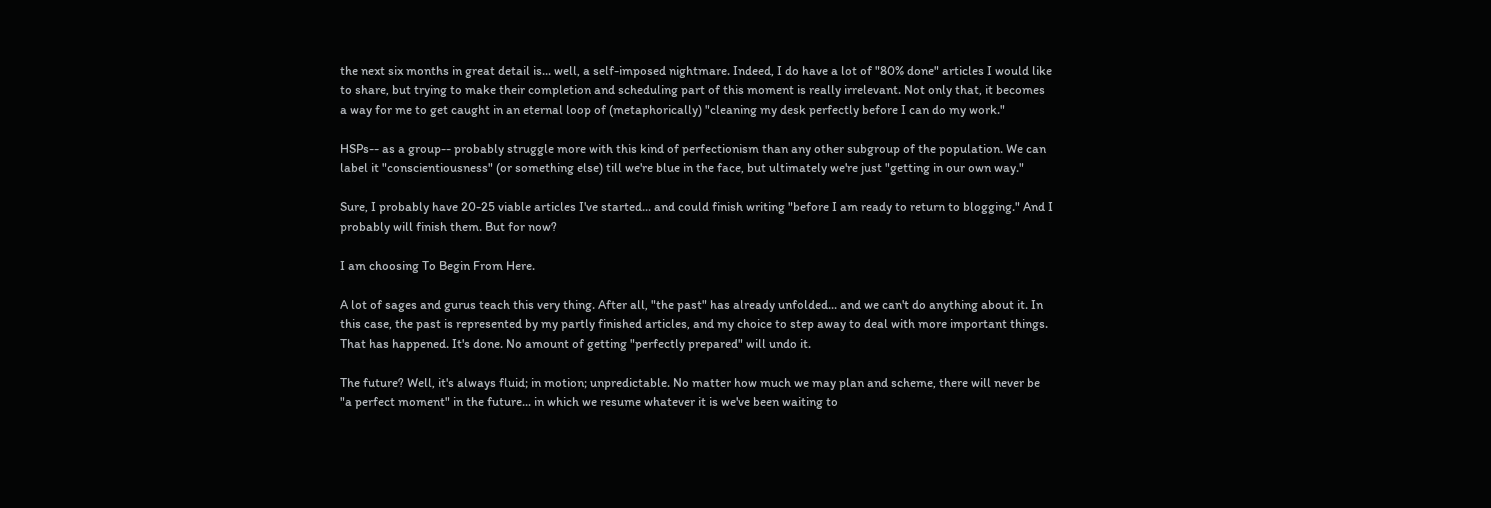the next six months in great detail is... well, a self-imposed nightmare. Indeed, I do have a lot of "80% done" articles I would like to share, but trying to make their completion and scheduling part of this moment is really irrelevant. Not only that, it becomes a way for me to get caught in an eternal loop of (metaphorically) "cleaning my desk perfectly before I can do my work."

HSPs-- as a group-- probably struggle more with this kind of perfectionism than any other subgroup of the population. We can label it "conscientiousness" (or something else) till we're blue in the face, but ultimately we're just "getting in our own way."

Sure, I probably have 20-25 viable articles I've started... and could finish writing "before I am ready to return to blogging." And I probably will finish them. But for now?

I am choosing To Begin From Here.

A lot of sages and gurus teach this very thing. After all, "the past" has already unfolded... and we can't do anything about it. In this case, the past is represented by my partly finished articles, and my choice to step away to deal with more important things. That has happened. It's done. No amount of getting "perfectly prepared" will undo it.

The future? Well, it's always fluid; in motion; unpredictable. No matter how much we may plan and scheme, there will never be "a perfect moment" in the future... in which we resume whatever it is we've been waiting to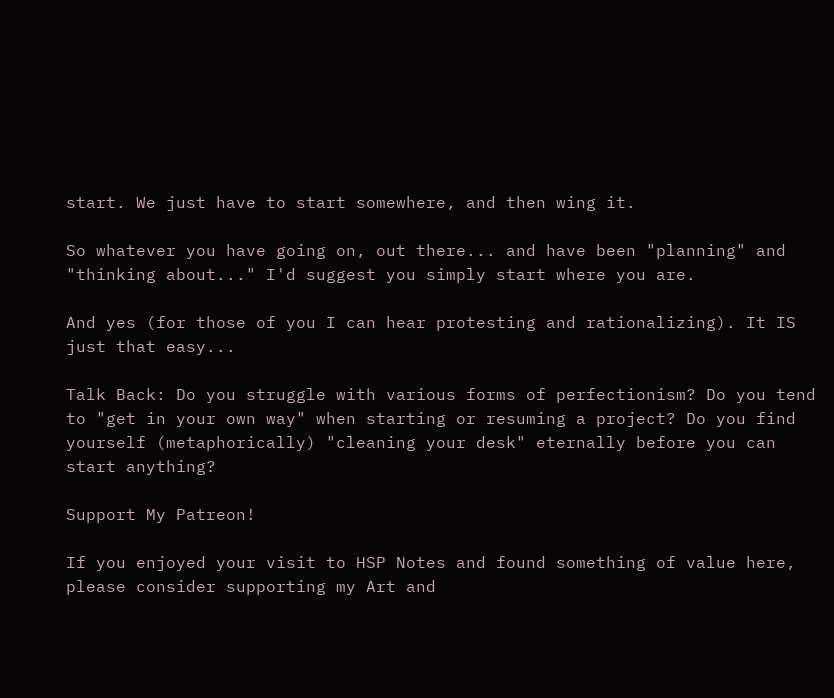start. We just have to start somewhere, and then wing it.

So whatever you have going on, out there... and have been "planning" and "thinking about..." I'd suggest you simply start where you are.

And yes (for those of you I can hear protesting and rationalizing). It IS just that easy...

Talk Back: Do you struggle with various forms of perfectionism? Do you tend to "get in your own way" when starting or resuming a project? Do you find yourself (metaphorically) "cleaning your desk" eternally before you can start anything?

Support My Patreon!

If you enjoyed your visit to HSP Notes and found something of value here, please consider supporting my Art and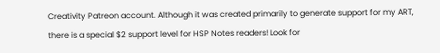Creativity Patreon account. Although it was created primarily to generate support for my ART, there is a special $2 support level for HSP Notes readers! Look for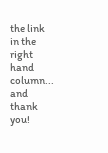the link in the right hand column... and thank you!